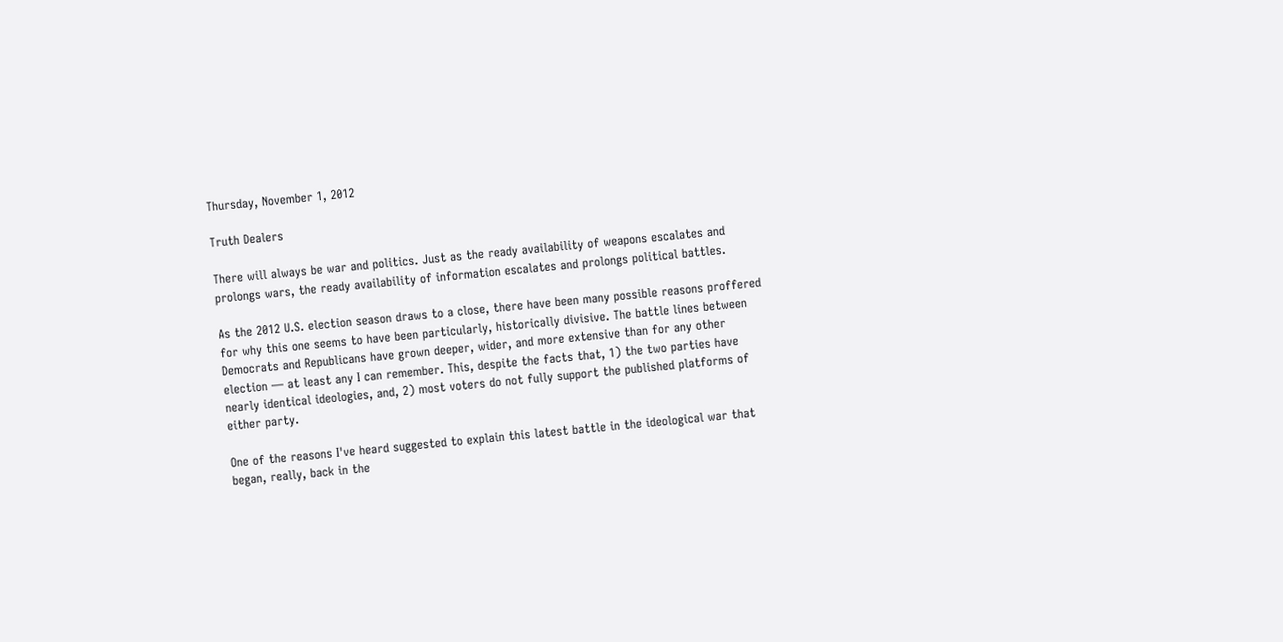Thursday, November 1, 2012

Truth Dealers

There will always be war and politics. Just as the ready availability of weapons escalates and prolongs wars, the ready availability of information escalates and prolongs political battles.

As the 2012 U.S. election season draws to a close, there have been many possible reasons proffered for why this one seems to have been particularly, historically divisive. The battle lines between Democrats and Republicans have grown deeper, wider, and more extensive than for any other election — at least any I can remember. This, despite the facts that, 1) the two parties have nearly identical ideologies, and, 2) most voters do not fully support the published platforms of either party.

One of the reasons I've heard suggested to explain this latest battle in the ideological war that began, really, back in the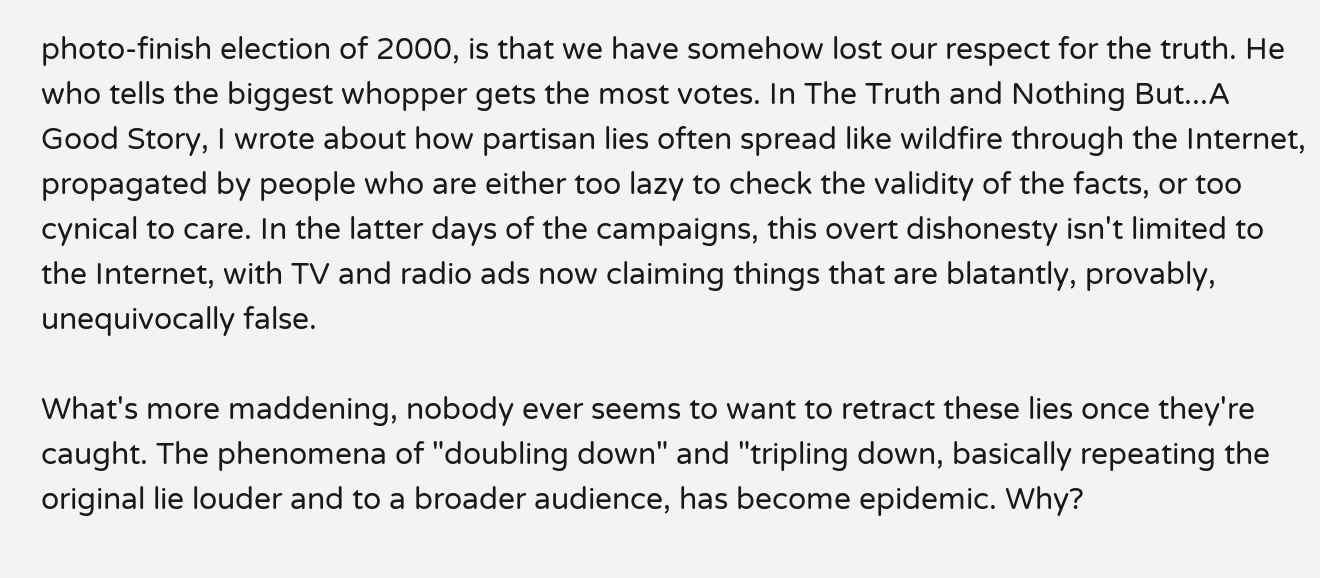photo-finish election of 2000, is that we have somehow lost our respect for the truth. He who tells the biggest whopper gets the most votes. In The Truth and Nothing But...A Good Story, I wrote about how partisan lies often spread like wildfire through the Internet, propagated by people who are either too lazy to check the validity of the facts, or too cynical to care. In the latter days of the campaigns, this overt dishonesty isn't limited to the Internet, with TV and radio ads now claiming things that are blatantly, provably, unequivocally false.

What's more maddening, nobody ever seems to want to retract these lies once they're caught. The phenomena of "doubling down" and "tripling down, basically repeating the original lie louder and to a broader audience, has become epidemic. Why?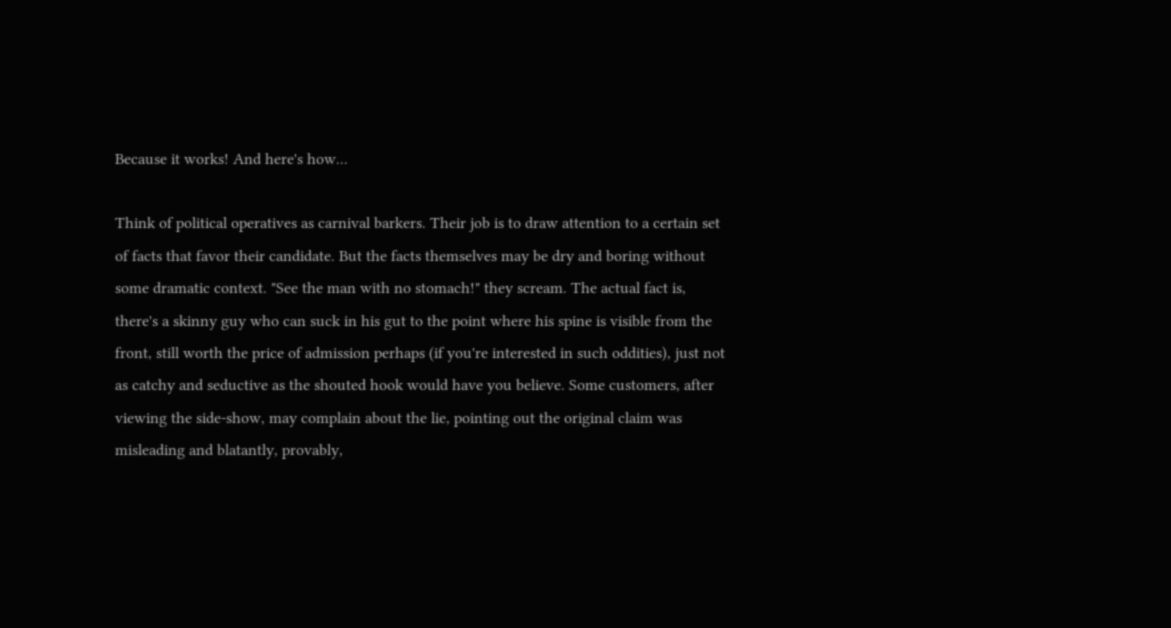Because it works! And here's how...

Think of political operatives as carnival barkers. Their job is to draw attention to a certain set of facts that favor their candidate. But the facts themselves may be dry and boring without some dramatic context. "See the man with no stomach!" they scream. The actual fact is, there's a skinny guy who can suck in his gut to the point where his spine is visible from the front, still worth the price of admission perhaps (if you're interested in such oddities), just not as catchy and seductive as the shouted hook would have you believe. Some customers, after viewing the side-show, may complain about the lie, pointing out the original claim was misleading and blatantly, provably,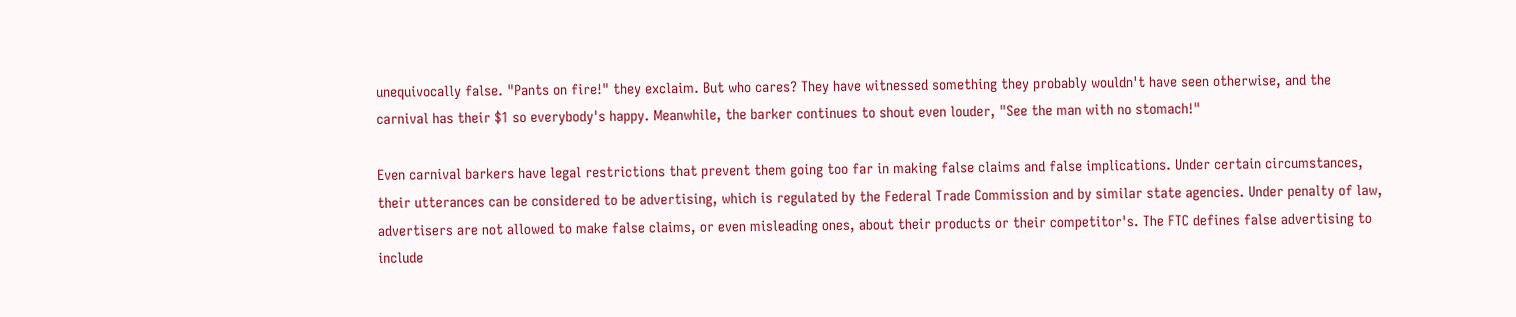unequivocally false. "Pants on fire!" they exclaim. But who cares? They have witnessed something they probably wouldn't have seen otherwise, and the carnival has their $1 so everybody's happy. Meanwhile, the barker continues to shout even louder, "See the man with no stomach!"

Even carnival barkers have legal restrictions that prevent them going too far in making false claims and false implications. Under certain circumstances, their utterances can be considered to be advertising, which is regulated by the Federal Trade Commission and by similar state agencies. Under penalty of law, advertisers are not allowed to make false claims, or even misleading ones, about their products or their competitor's. The FTC defines false advertising to include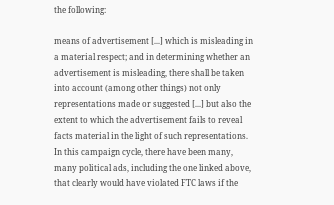the following:

means of advertisement [...] which is misleading in a material respect; and in determining whether an advertisement is misleading, there shall be taken into account (among other things) not only representations made or suggested [...] but also the extent to which the advertisement fails to reveal facts material in the light of such representations.
In this campaign cycle, there have been many, many political ads, including the one linked above, that clearly would have violated FTC laws if the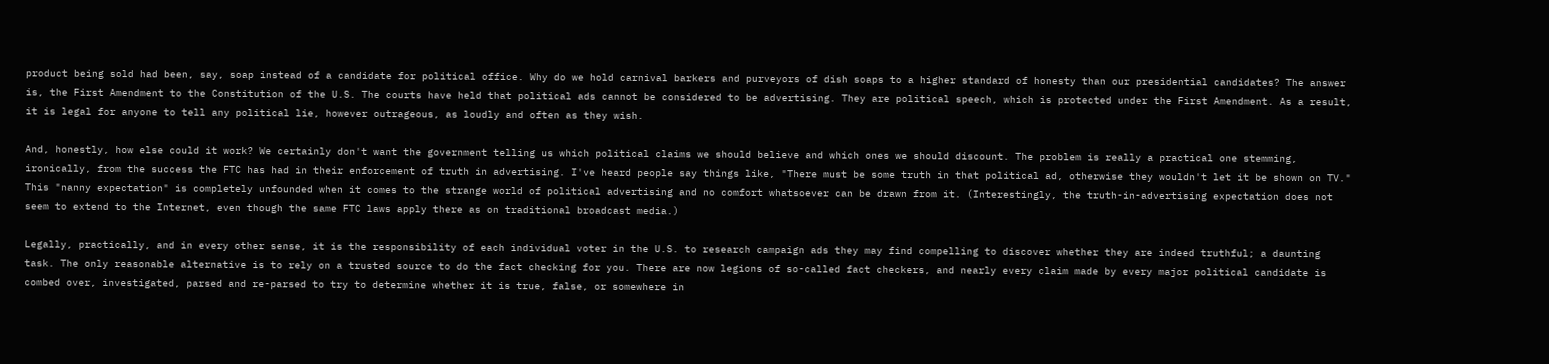product being sold had been, say, soap instead of a candidate for political office. Why do we hold carnival barkers and purveyors of dish soaps to a higher standard of honesty than our presidential candidates? The answer is, the First Amendment to the Constitution of the U.S. The courts have held that political ads cannot be considered to be advertising. They are political speech, which is protected under the First Amendment. As a result, it is legal for anyone to tell any political lie, however outrageous, as loudly and often as they wish.

And, honestly, how else could it work? We certainly don't want the government telling us which political claims we should believe and which ones we should discount. The problem is really a practical one stemming, ironically, from the success the FTC has had in their enforcement of truth in advertising. I've heard people say things like, "There must be some truth in that political ad, otherwise they wouldn't let it be shown on TV." This "nanny expectation" is completely unfounded when it comes to the strange world of political advertising and no comfort whatsoever can be drawn from it. (Interestingly, the truth-in-advertising expectation does not seem to extend to the Internet, even though the same FTC laws apply there as on traditional broadcast media.)

Legally, practically, and in every other sense, it is the responsibility of each individual voter in the U.S. to research campaign ads they may find compelling to discover whether they are indeed truthful; a daunting task. The only reasonable alternative is to rely on a trusted source to do the fact checking for you. There are now legions of so-called fact checkers, and nearly every claim made by every major political candidate is combed over, investigated, parsed and re-parsed to try to determine whether it is true, false, or somewhere in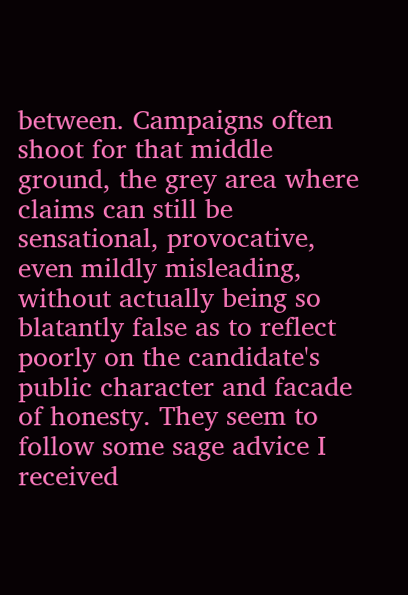between. Campaigns often shoot for that middle ground, the grey area where claims can still be sensational, provocative, even mildly misleading, without actually being so blatantly false as to reflect poorly on the candidate's public character and facade of honesty. They seem to follow some sage advice I received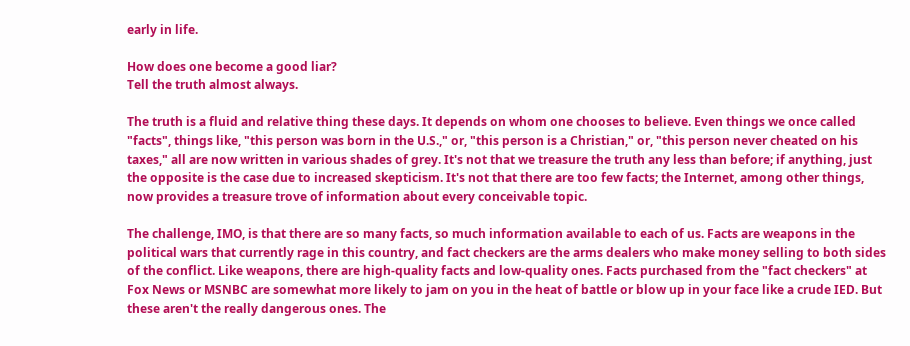early in life.

How does one become a good liar?
Tell the truth almost always.

The truth is a fluid and relative thing these days. It depends on whom one chooses to believe. Even things we once called "facts", things like, "this person was born in the U.S.," or, "this person is a Christian," or, "this person never cheated on his taxes," all are now written in various shades of grey. It's not that we treasure the truth any less than before; if anything, just the opposite is the case due to increased skepticism. It's not that there are too few facts; the Internet, among other things, now provides a treasure trove of information about every conceivable topic.

The challenge, IMO, is that there are so many facts, so much information available to each of us. Facts are weapons in the political wars that currently rage in this country, and fact checkers are the arms dealers who make money selling to both sides of the conflict. Like weapons, there are high-quality facts and low-quality ones. Facts purchased from the "fact checkers" at Fox News or MSNBC are somewhat more likely to jam on you in the heat of battle or blow up in your face like a crude IED. But these aren't the really dangerous ones. The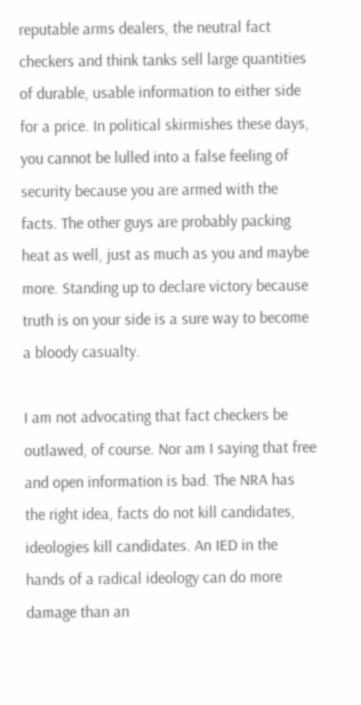reputable arms dealers, the neutral fact checkers and think tanks sell large quantities of durable, usable information to either side for a price. In political skirmishes these days, you cannot be lulled into a false feeling of security because you are armed with the facts. The other guys are probably packing heat as well, just as much as you and maybe more. Standing up to declare victory because truth is on your side is a sure way to become a bloody casualty.

I am not advocating that fact checkers be outlawed, of course. Nor am I saying that free and open information is bad. The NRA has the right idea, facts do not kill candidates, ideologies kill candidates. An IED in the hands of a radical ideology can do more damage than an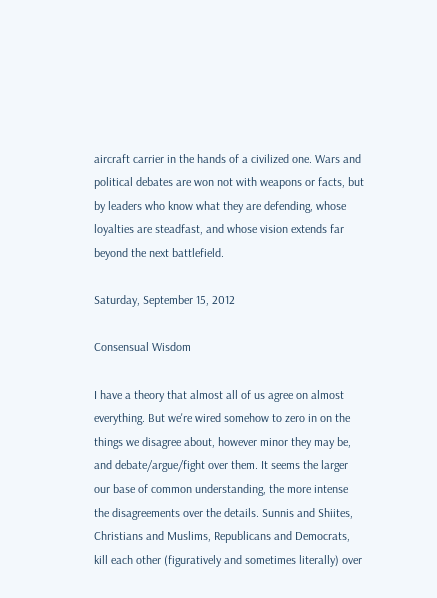aircraft carrier in the hands of a civilized one. Wars and political debates are won not with weapons or facts, but by leaders who know what they are defending, whose loyalties are steadfast, and whose vision extends far beyond the next battlefield.

Saturday, September 15, 2012

Consensual Wisdom

I have a theory that almost all of us agree on almost everything. But we're wired somehow to zero in on the things we disagree about, however minor they may be, and debate/argue/fight over them. It seems the larger our base of common understanding, the more intense the disagreements over the details. Sunnis and Shiites, Christians and Muslims, Republicans and Democrats, kill each other (figuratively and sometimes literally) over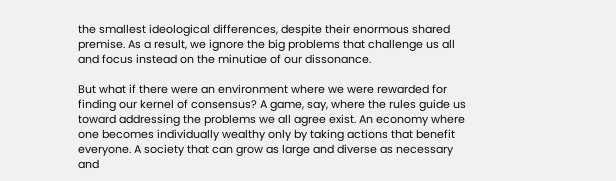the smallest ideological differences, despite their enormous shared premise. As a result, we ignore the big problems that challenge us all and focus instead on the minutiae of our dissonance.

But what if there were an environment where we were rewarded for finding our kernel of consensus? A game, say, where the rules guide us toward addressing the problems we all agree exist. An economy where one becomes individually wealthy only by taking actions that benefit everyone. A society that can grow as large and diverse as necessary and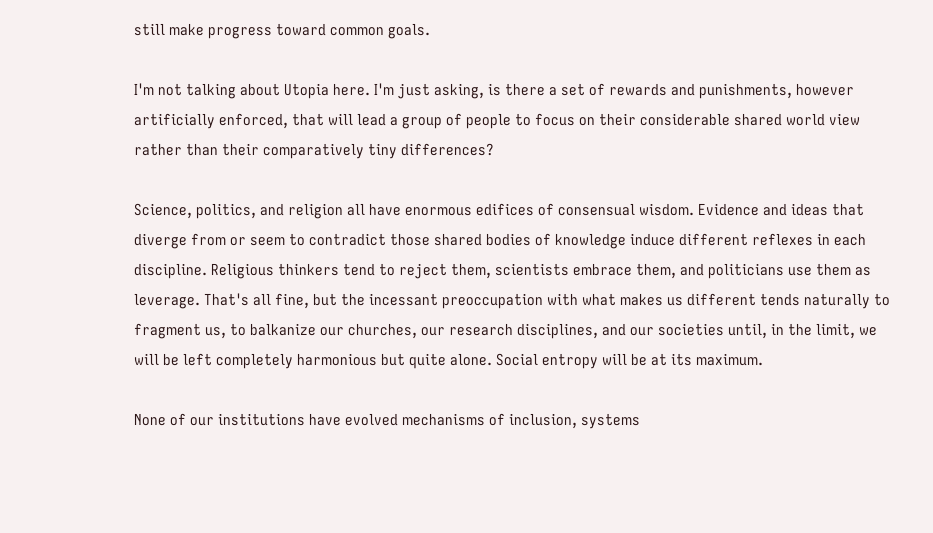still make progress toward common goals.

I'm not talking about Utopia here. I'm just asking, is there a set of rewards and punishments, however artificially enforced, that will lead a group of people to focus on their considerable shared world view rather than their comparatively tiny differences?

Science, politics, and religion all have enormous edifices of consensual wisdom. Evidence and ideas that diverge from or seem to contradict those shared bodies of knowledge induce different reflexes in each discipline. Religious thinkers tend to reject them, scientists embrace them, and politicians use them as leverage. That's all fine, but the incessant preoccupation with what makes us different tends naturally to fragment us, to balkanize our churches, our research disciplines, and our societies until, in the limit, we will be left completely harmonious but quite alone. Social entropy will be at its maximum.

None of our institutions have evolved mechanisms of inclusion, systems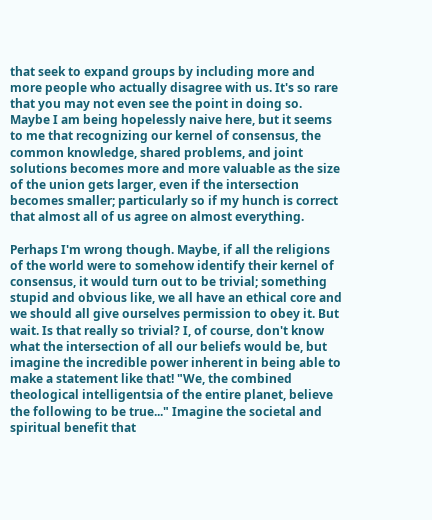that seek to expand groups by including more and more people who actually disagree with us. It's so rare that you may not even see the point in doing so. Maybe I am being hopelessly naive here, but it seems to me that recognizing our kernel of consensus, the common knowledge, shared problems, and joint solutions becomes more and more valuable as the size of the union gets larger, even if the intersection becomes smaller; particularly so if my hunch is correct that almost all of us agree on almost everything.

Perhaps I'm wrong though. Maybe, if all the religions of the world were to somehow identify their kernel of consensus, it would turn out to be trivial; something stupid and obvious like, we all have an ethical core and we should all give ourselves permission to obey it. But wait. Is that really so trivial? I, of course, don't know what the intersection of all our beliefs would be, but imagine the incredible power inherent in being able to make a statement like that! "We, the combined theological intelligentsia of the entire planet, believe the following to be true..." Imagine the societal and spiritual benefit that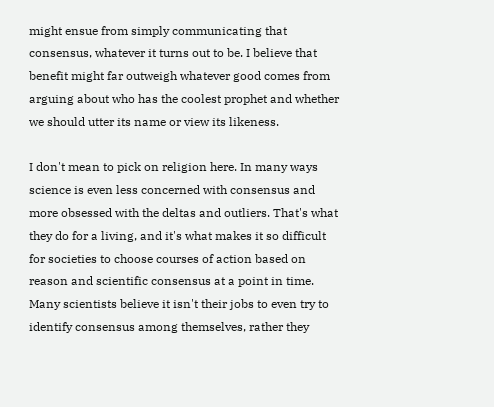might ensue from simply communicating that consensus, whatever it turns out to be. I believe that benefit might far outweigh whatever good comes from arguing about who has the coolest prophet and whether we should utter its name or view its likeness.

I don't mean to pick on religion here. In many ways science is even less concerned with consensus and more obsessed with the deltas and outliers. That's what they do for a living, and it's what makes it so difficult for societies to choose courses of action based on reason and scientific consensus at a point in time. Many scientists believe it isn't their jobs to even try to identify consensus among themselves, rather they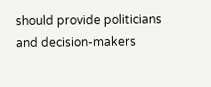should provide politicians and decision-makers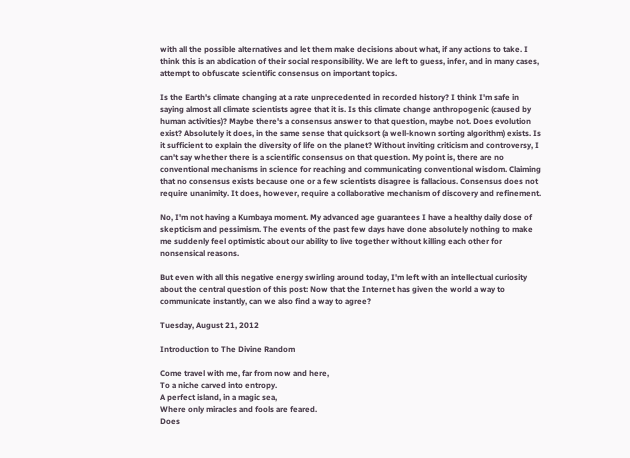with all the possible alternatives and let them make decisions about what, if any actions to take. I think this is an abdication of their social responsibility. We are left to guess, infer, and in many cases, attempt to obfuscate scientific consensus on important topics.

Is the Earth's climate changing at a rate unprecedented in recorded history? I think I'm safe in saying almost all climate scientists agree that it is. Is this climate change anthropogenic (caused by human activities)? Maybe there's a consensus answer to that question, maybe not. Does evolution exist? Absolutely it does, in the same sense that quicksort (a well-known sorting algorithm) exists. Is it sufficient to explain the diversity of life on the planet? Without inviting criticism and controversy, I can't say whether there is a scientific consensus on that question. My point is, there are no conventional mechanisms in science for reaching and communicating conventional wisdom. Claiming that no consensus exists because one or a few scientists disagree is fallacious. Consensus does not require unanimity. It does, however, require a collaborative mechanism of discovery and refinement.

No, I'm not having a Kumbaya moment. My advanced age guarantees I have a healthy daily dose of skepticism and pessimism. The events of the past few days have done absolutely nothing to make me suddenly feel optimistic about our ability to live together without killing each other for nonsensical reasons.

But even with all this negative energy swirling around today, I'm left with an intellectual curiosity about the central question of this post: Now that the Internet has given the world a way to communicate instantly, can we also find a way to agree?

Tuesday, August 21, 2012

Introduction to The Divine Random

Come travel with me, far from now and here,
To a niche carved into entropy.
A perfect island, in a magic sea,
Where only miracles and fools are feared.
Does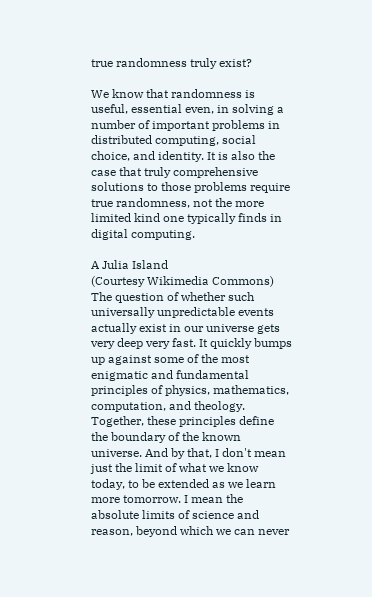true randomness truly exist?

We know that randomness is useful, essential even, in solving a number of important problems in distributed computing, social choice, and identity. It is also the case that truly comprehensive solutions to those problems require true randomness, not the more limited kind one typically finds in digital computing.

A Julia Island
(Courtesy Wikimedia Commons)
The question of whether such universally unpredictable events actually exist in our universe gets very deep very fast. It quickly bumps up against some of the most enigmatic and fundamental principles of physics, mathematics, computation, and theology. Together, these principles define the boundary of the known universe. And by that, I don't mean just the limit of what we know today, to be extended as we learn more tomorrow. I mean the absolute limits of science and reason, beyond which we can never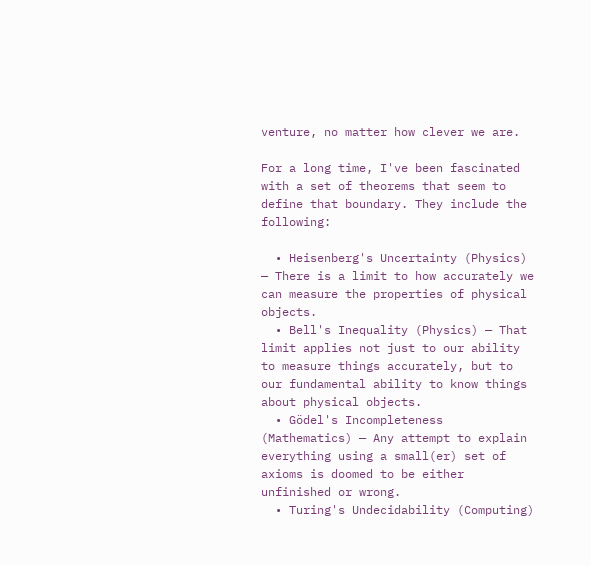venture, no matter how clever we are.

For a long time, I've been fascinated with a set of theorems that seem to define that boundary. They include the following:

  • Heisenberg's Uncertainty (Physics) — There is a limit to how accurately we can measure the properties of physical objects.
  • Bell's Inequality (Physics) — That limit applies not just to our ability to measure things accurately, but to our fundamental ability to know things about physical objects.
  • Gödel's Incompleteness (Mathematics) — Any attempt to explain everything using a small(er) set of axioms is doomed to be either unfinished or wrong.
  • Turing's Undecidability (Computing)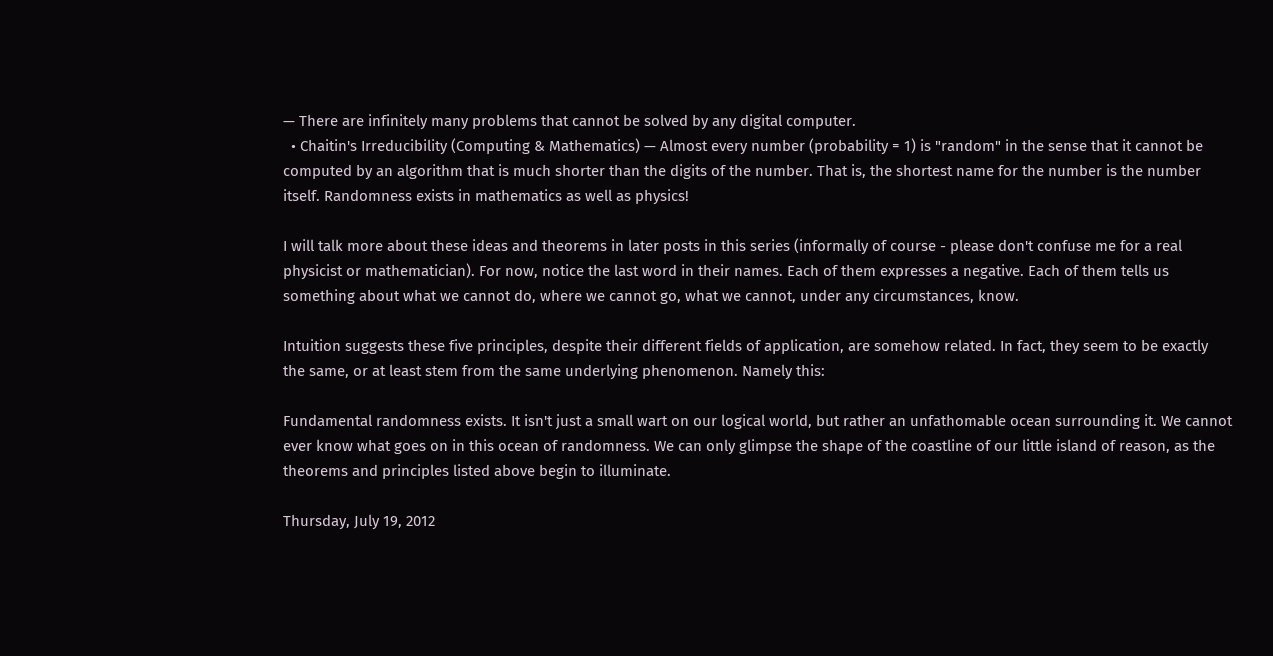— There are infinitely many problems that cannot be solved by any digital computer.
  • Chaitin's Irreducibility (Computing & Mathematics) — Almost every number (probability = 1) is "random" in the sense that it cannot be computed by an algorithm that is much shorter than the digits of the number. That is, the shortest name for the number is the number itself. Randomness exists in mathematics as well as physics!

I will talk more about these ideas and theorems in later posts in this series (informally of course - please don't confuse me for a real physicist or mathematician). For now, notice the last word in their names. Each of them expresses a negative. Each of them tells us something about what we cannot do, where we cannot go, what we cannot, under any circumstances, know.

Intuition suggests these five principles, despite their different fields of application, are somehow related. In fact, they seem to be exactly the same, or at least stem from the same underlying phenomenon. Namely this:

Fundamental randomness exists. It isn't just a small wart on our logical world, but rather an unfathomable ocean surrounding it. We cannot ever know what goes on in this ocean of randomness. We can only glimpse the shape of the coastline of our little island of reason, as the theorems and principles listed above begin to illuminate.

Thursday, July 19, 2012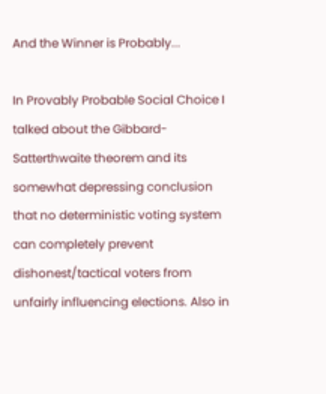And the Winner is Probably...

In Provably Probable Social Choice I talked about the Gibbard-Satterthwaite theorem and its somewhat depressing conclusion that no deterministic voting system can completely prevent dishonest/tactical voters from unfairly influencing elections. Also in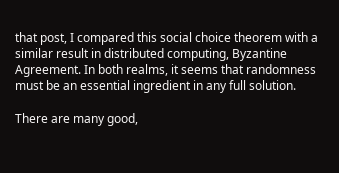that post, I compared this social choice theorem with a similar result in distributed computing, Byzantine Agreement. In both realms, it seems that randomness must be an essential ingredient in any full solution.

There are many good,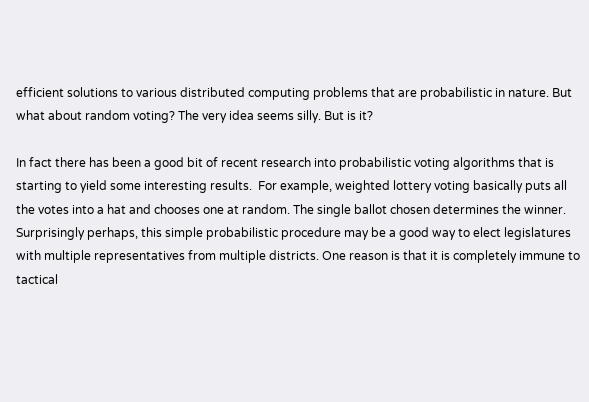efficient solutions to various distributed computing problems that are probabilistic in nature. But what about random voting? The very idea seems silly. But is it?

In fact there has been a good bit of recent research into probabilistic voting algorithms that is starting to yield some interesting results.  For example, weighted lottery voting basically puts all the votes into a hat and chooses one at random. The single ballot chosen determines the winner. Surprisingly perhaps, this simple probabilistic procedure may be a good way to elect legislatures with multiple representatives from multiple districts. One reason is that it is completely immune to tactical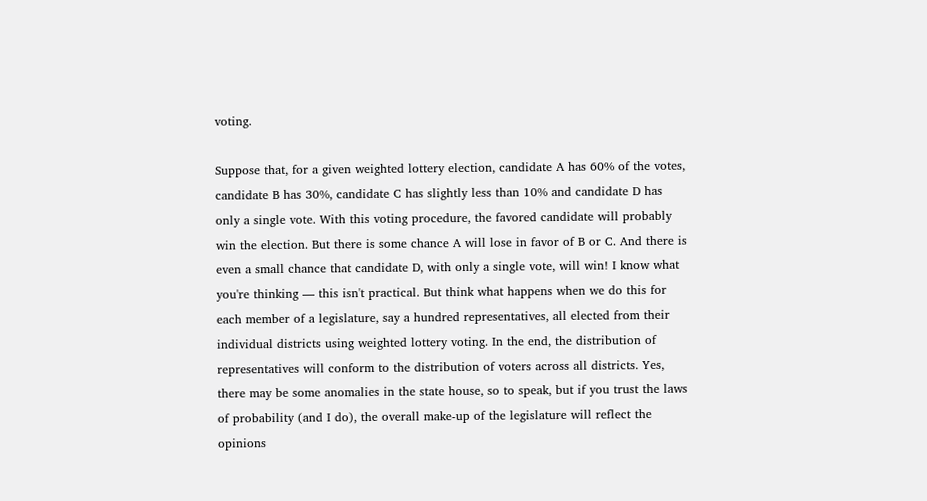voting.

Suppose that, for a given weighted lottery election, candidate A has 60% of the votes, candidate B has 30%, candidate C has slightly less than 10% and candidate D has only a single vote. With this voting procedure, the favored candidate will probably win the election. But there is some chance A will lose in favor of B or C. And there is even a small chance that candidate D, with only a single vote, will win! I know what you're thinking — this isn't practical. But think what happens when we do this for each member of a legislature, say a hundred representatives, all elected from their individual districts using weighted lottery voting. In the end, the distribution of representatives will conform to the distribution of voters across all districts. Yes, there may be some anomalies in the state house, so to speak, but if you trust the laws of probability (and I do), the overall make-up of the legislature will reflect the opinions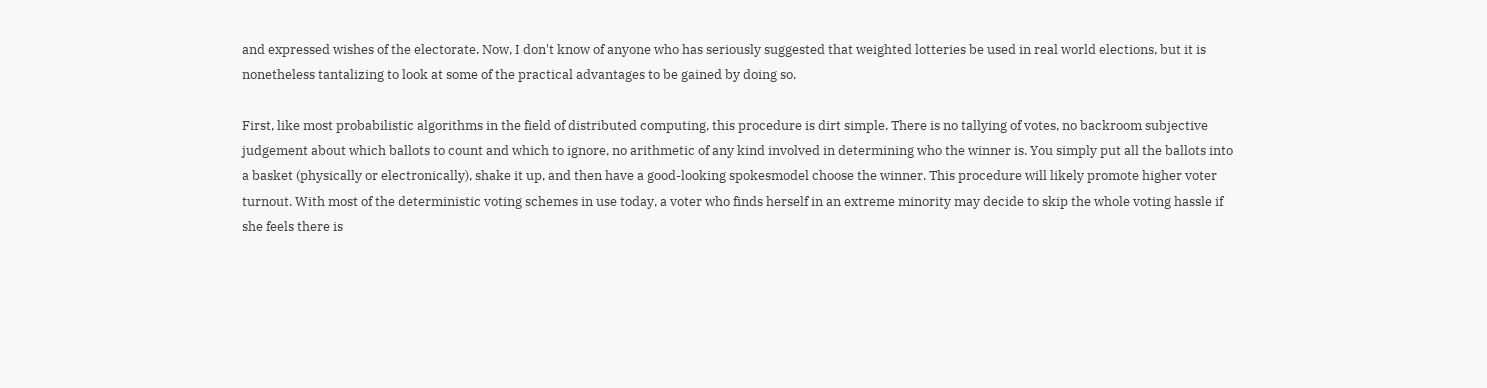and expressed wishes of the electorate. Now, I don't know of anyone who has seriously suggested that weighted lotteries be used in real world elections, but it is nonetheless tantalizing to look at some of the practical advantages to be gained by doing so.

First, like most probabilistic algorithms in the field of distributed computing, this procedure is dirt simple. There is no tallying of votes, no backroom subjective judgement about which ballots to count and which to ignore, no arithmetic of any kind involved in determining who the winner is. You simply put all the ballots into a basket (physically or electronically), shake it up, and then have a good-looking spokesmodel choose the winner. This procedure will likely promote higher voter turnout. With most of the deterministic voting schemes in use today, a voter who finds herself in an extreme minority may decide to skip the whole voting hassle if she feels there is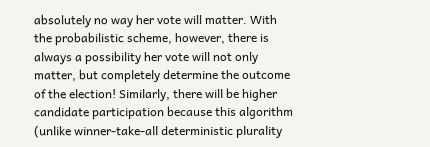absolutely no way her vote will matter. With the probabilistic scheme, however, there is always a possibility her vote will not only matter, but completely determine the outcome of the election! Similarly, there will be higher candidate participation because this algorithm (unlike winner-take-all deterministic plurality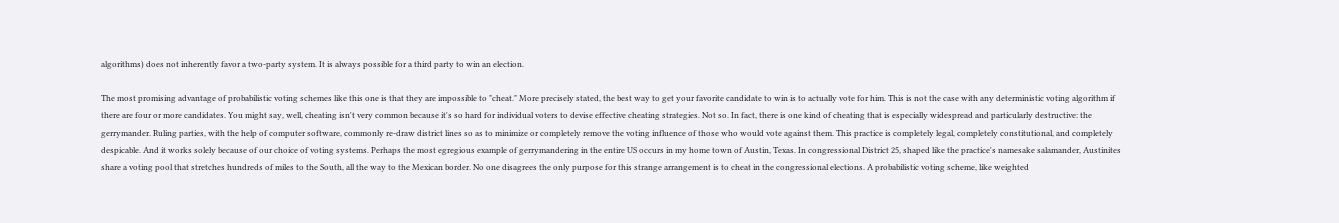algorithms) does not inherently favor a two-party system. It is always possible for a third party to win an election.

The most promising advantage of probabilistic voting schemes like this one is that they are impossible to "cheat." More precisely stated, the best way to get your favorite candidate to win is to actually vote for him. This is not the case with any deterministic voting algorithm if there are four or more candidates. You might say, well, cheating isn't very common because it's so hard for individual voters to devise effective cheating strategies. Not so. In fact, there is one kind of cheating that is especially widespread and particularly destructive: the gerrymander. Ruling parties, with the help of computer software, commonly re-draw district lines so as to minimize or completely remove the voting influence of those who would vote against them. This practice is completely legal, completely constitutional, and completely despicable. And it works solely because of our choice of voting systems. Perhaps the most egregious example of gerrymandering in the entire US occurs in my home town of Austin, Texas. In congressional District 25, shaped like the practice's namesake salamander, Austinites share a voting pool that stretches hundreds of miles to the South, all the way to the Mexican border. No one disagrees the only purpose for this strange arrangement is to cheat in the congressional elections. A probabilistic voting scheme, like weighted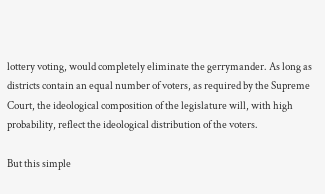lottery voting, would completely eliminate the gerrymander. As long as districts contain an equal number of voters, as required by the Supreme Court, the ideological composition of the legislature will, with high probability, reflect the ideological distribution of the voters.

But this simple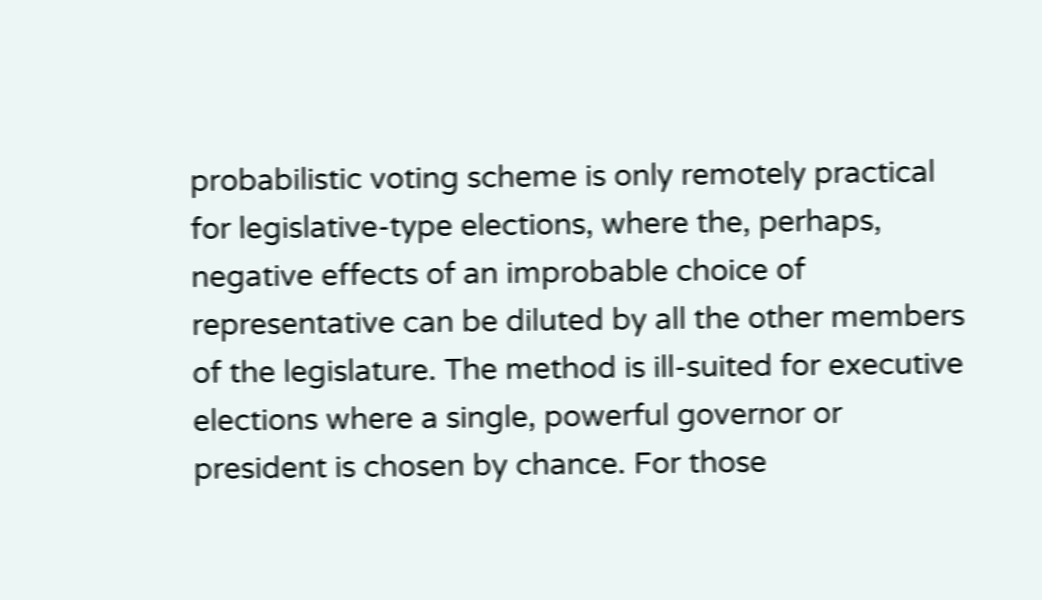probabilistic voting scheme is only remotely practical for legislative-type elections, where the, perhaps, negative effects of an improbable choice of representative can be diluted by all the other members of the legislature. The method is ill-suited for executive elections where a single, powerful governor or president is chosen by chance. For those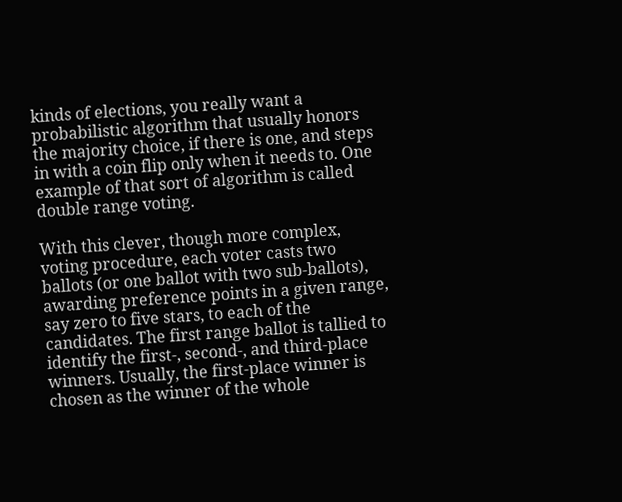kinds of elections, you really want a probabilistic algorithm that usually honors the majority choice, if there is one, and steps in with a coin flip only when it needs to. One example of that sort of algorithm is called double range voting.

With this clever, though more complex, voting procedure, each voter casts two ballots (or one ballot with two sub-ballots), awarding preference points in a given range, say zero to five stars, to each of the candidates. The first range ballot is tallied to identify the first-, second-, and third-place winners. Usually, the first-place winner is chosen as the winner of the whole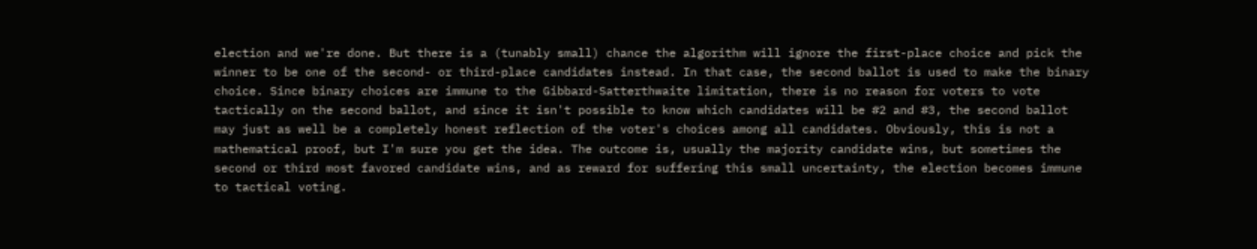election and we're done. But there is a (tunably small) chance the algorithm will ignore the first-place choice and pick the winner to be one of the second- or third-place candidates instead. In that case, the second ballot is used to make the binary choice. Since binary choices are immune to the Gibbard-Satterthwaite limitation, there is no reason for voters to vote tactically on the second ballot, and since it isn't possible to know which candidates will be #2 and #3, the second ballot may just as well be a completely honest reflection of the voter's choices among all candidates. Obviously, this is not a mathematical proof, but I'm sure you get the idea. The outcome is, usually the majority candidate wins, but sometimes the second or third most favored candidate wins, and as reward for suffering this small uncertainty, the election becomes immune to tactical voting.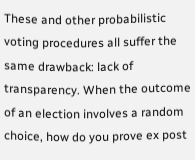These and other probabilistic voting procedures all suffer the same drawback: lack of transparency. When the outcome of an election involves a random choice, how do you prove ex post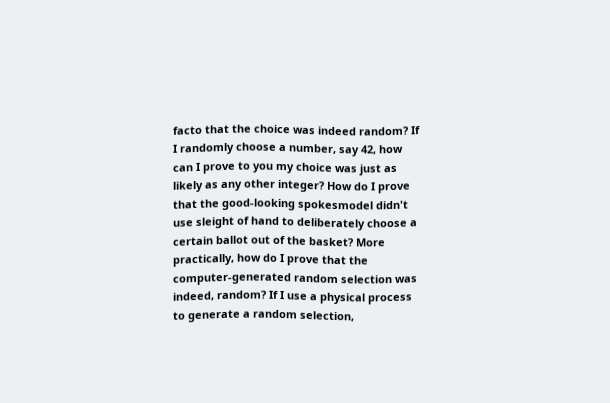facto that the choice was indeed random? If I randomly choose a number, say 42, how can I prove to you my choice was just as likely as any other integer? How do I prove that the good-looking spokesmodel didn't use sleight of hand to deliberately choose a certain ballot out of the basket? More practically, how do I prove that the computer-generated random selection was indeed, random? If I use a physical process to generate a random selection,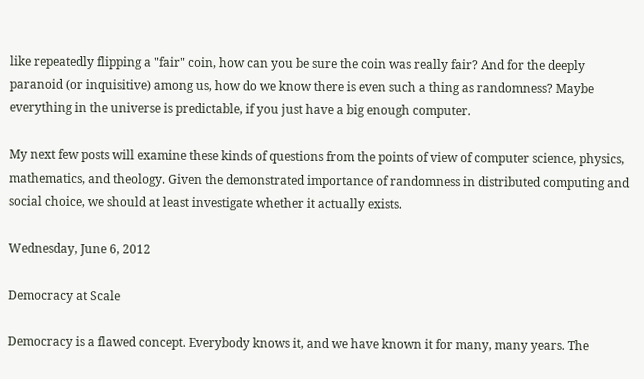like repeatedly flipping a "fair" coin, how can you be sure the coin was really fair? And for the deeply paranoid (or inquisitive) among us, how do we know there is even such a thing as randomness? Maybe everything in the universe is predictable, if you just have a big enough computer.

My next few posts will examine these kinds of questions from the points of view of computer science, physics, mathematics, and theology. Given the demonstrated importance of randomness in distributed computing and social choice, we should at least investigate whether it actually exists.

Wednesday, June 6, 2012

Democracy at Scale

Democracy is a flawed concept. Everybody knows it, and we have known it for many, many years. The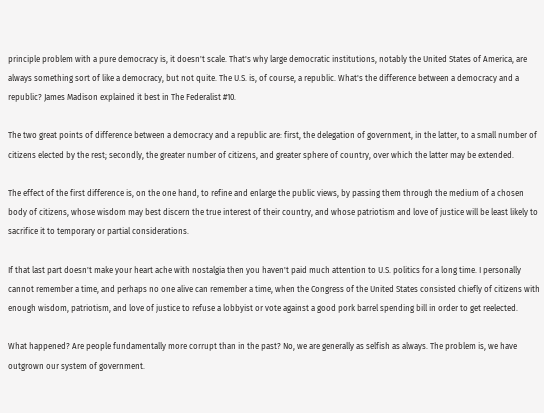principle problem with a pure democracy is, it doesn't scale. That's why large democratic institutions, notably the United States of America, are always something sort of like a democracy, but not quite. The U.S. is, of course, a republic. What's the difference between a democracy and a republic? James Madison explained it best in The Federalist #10.

The two great points of difference between a democracy and a republic are: first, the delegation of government, in the latter, to a small number of citizens elected by the rest; secondly, the greater number of citizens, and greater sphere of country, over which the latter may be extended.

The effect of the first difference is, on the one hand, to refine and enlarge the public views, by passing them through the medium of a chosen body of citizens, whose wisdom may best discern the true interest of their country, and whose patriotism and love of justice will be least likely to sacrifice it to temporary or partial considerations.

If that last part doesn't make your heart ache with nostalgia then you haven't paid much attention to U.S. politics for a long time. I personally cannot remember a time, and perhaps no one alive can remember a time, when the Congress of the United States consisted chiefly of citizens with enough wisdom, patriotism, and love of justice to refuse a lobbyist or vote against a good pork barrel spending bill in order to get reelected.

What happened? Are people fundamentally more corrupt than in the past? No, we are generally as selfish as always. The problem is, we have outgrown our system of government.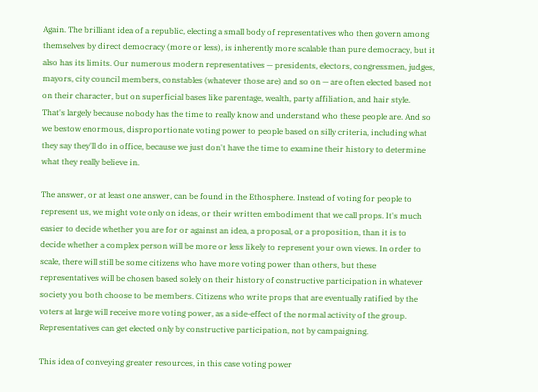Again. The brilliant idea of a republic, electing a small body of representatives who then govern among themselves by direct democracy (more or less), is inherently more scalable than pure democracy, but it also has its limits. Our numerous modern representatives — presidents, electors, congressmen, judges, mayors, city council members, constables (whatever those are) and so on — are often elected based not on their character, but on superficial bases like parentage, wealth, party affiliation, and hair style. That's largely because nobody has the time to really know and understand who these people are. And so we bestow enormous, disproportionate voting power to people based on silly criteria, including what they say they'll do in office, because we just don't have the time to examine their history to determine what they really believe in.

The answer, or at least one answer, can be found in the Ethosphere. Instead of voting for people to represent us, we might vote only on ideas, or their written embodiment that we call props. It's much easier to decide whether you are for or against an idea, a proposal, or a proposition, than it is to decide whether a complex person will be more or less likely to represent your own views. In order to scale, there will still be some citizens who have more voting power than others, but these representatives will be chosen based solely on their history of constructive participation in whatever society you both choose to be members. Citizens who write props that are eventually ratified by the voters at large will receive more voting power, as a side-effect of the normal activity of the group. Representatives can get elected only by constructive participation, not by campaigning.

This idea of conveying greater resources, in this case voting power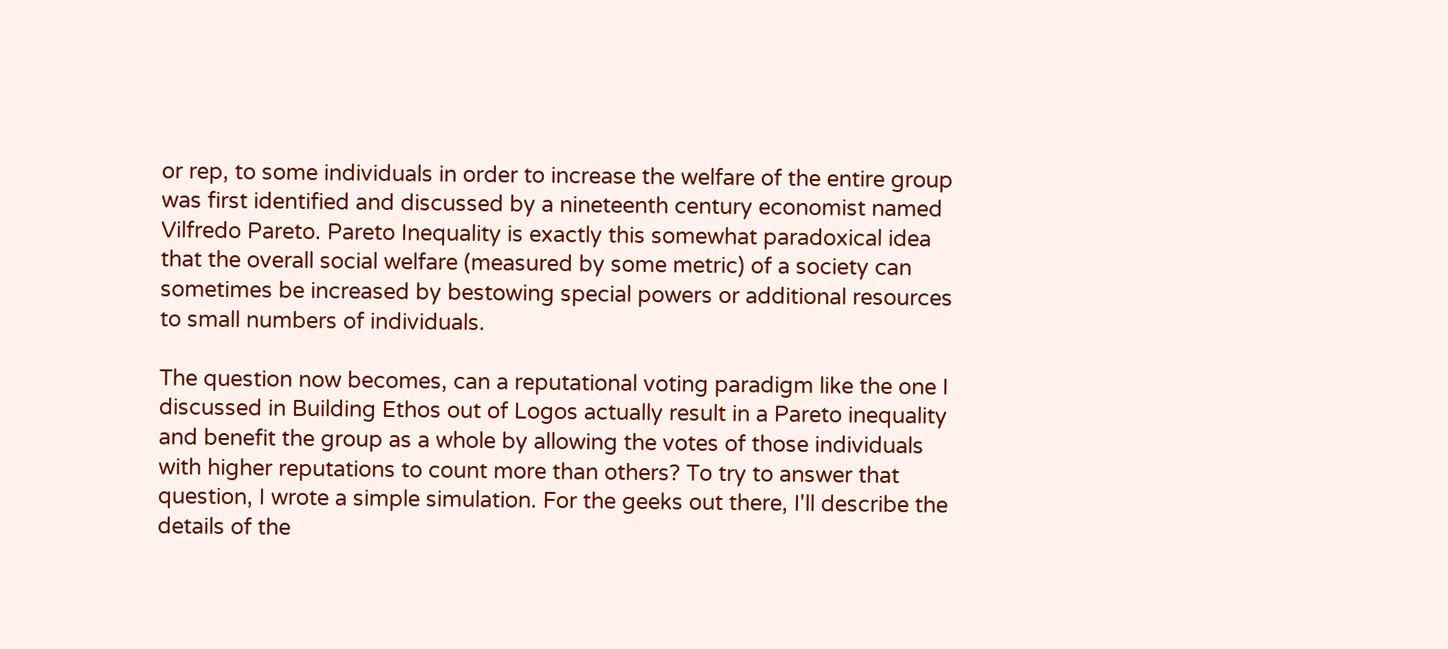or rep, to some individuals in order to increase the welfare of the entire group was first identified and discussed by a nineteenth century economist named Vilfredo Pareto. Pareto Inequality is exactly this somewhat paradoxical idea that the overall social welfare (measured by some metric) of a society can sometimes be increased by bestowing special powers or additional resources to small numbers of individuals.

The question now becomes, can a reputational voting paradigm like the one I discussed in Building Ethos out of Logos actually result in a Pareto inequality and benefit the group as a whole by allowing the votes of those individuals with higher reputations to count more than others? To try to answer that question, I wrote a simple simulation. For the geeks out there, I'll describe the details of the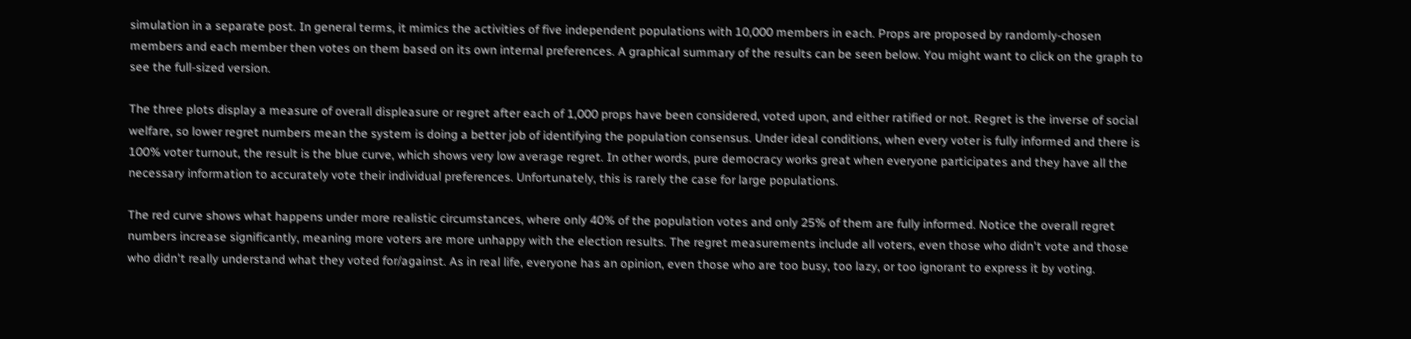simulation in a separate post. In general terms, it mimics the activities of five independent populations with 10,000 members in each. Props are proposed by randomly-chosen members and each member then votes on them based on its own internal preferences. A graphical summary of the results can be seen below. You might want to click on the graph to see the full-sized version.

The three plots display a measure of overall displeasure or regret after each of 1,000 props have been considered, voted upon, and either ratified or not. Regret is the inverse of social welfare, so lower regret numbers mean the system is doing a better job of identifying the population consensus. Under ideal conditions, when every voter is fully informed and there is 100% voter turnout, the result is the blue curve, which shows very low average regret. In other words, pure democracy works great when everyone participates and they have all the necessary information to accurately vote their individual preferences. Unfortunately, this is rarely the case for large populations.

The red curve shows what happens under more realistic circumstances, where only 40% of the population votes and only 25% of them are fully informed. Notice the overall regret numbers increase significantly, meaning more voters are more unhappy with the election results. The regret measurements include all voters, even those who didn't vote and those who didn't really understand what they voted for/against. As in real life, everyone has an opinion, even those who are too busy, too lazy, or too ignorant to express it by voting.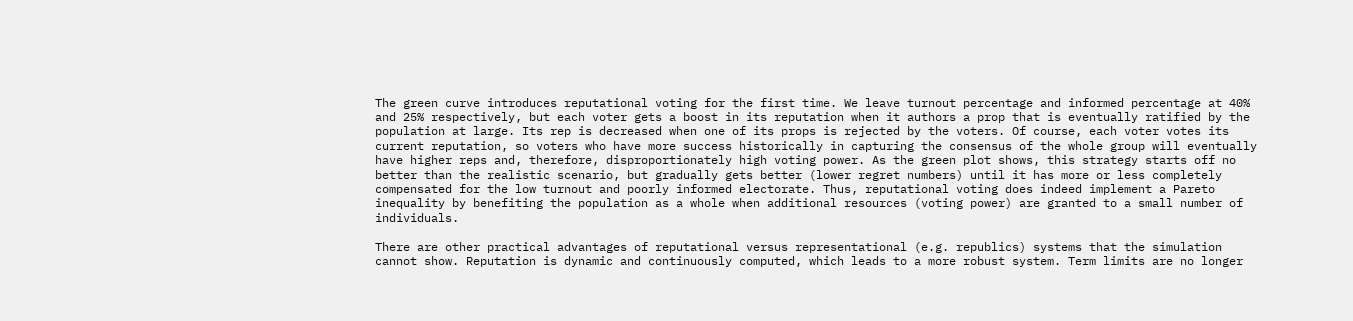The green curve introduces reputational voting for the first time. We leave turnout percentage and informed percentage at 40% and 25% respectively, but each voter gets a boost in its reputation when it authors a prop that is eventually ratified by the population at large. Its rep is decreased when one of its props is rejected by the voters. Of course, each voter votes its current reputation, so voters who have more success historically in capturing the consensus of the whole group will eventually have higher reps and, therefore, disproportionately high voting power. As the green plot shows, this strategy starts off no better than the realistic scenario, but gradually gets better (lower regret numbers) until it has more or less completely compensated for the low turnout and poorly informed electorate. Thus, reputational voting does indeed implement a Pareto inequality by benefiting the population as a whole when additional resources (voting power) are granted to a small number of individuals.

There are other practical advantages of reputational versus representational (e.g. republics) systems that the simulation cannot show. Reputation is dynamic and continuously computed, which leads to a more robust system. Term limits are no longer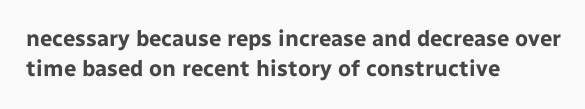necessary because reps increase and decrease over time based on recent history of constructive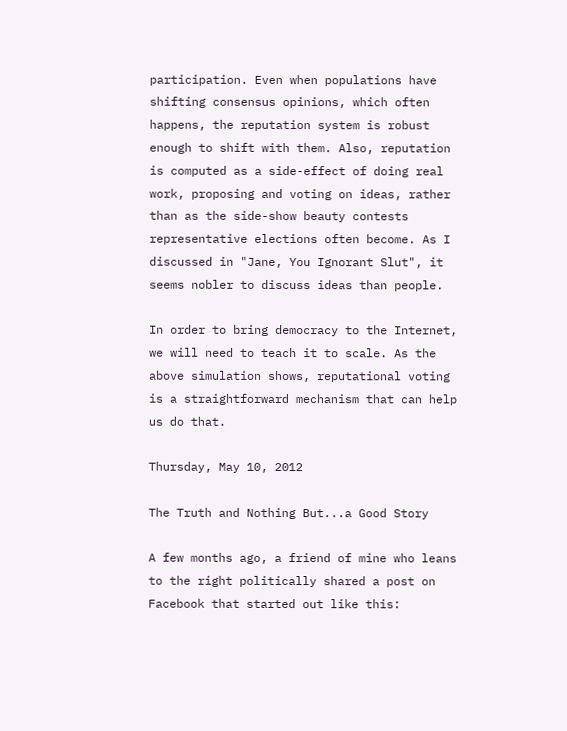participation. Even when populations have shifting consensus opinions, which often happens, the reputation system is robust enough to shift with them. Also, reputation is computed as a side-effect of doing real work, proposing and voting on ideas, rather than as the side-show beauty contests representative elections often become. As I discussed in "Jane, You Ignorant Slut", it seems nobler to discuss ideas than people.

In order to bring democracy to the Internet, we will need to teach it to scale. As the above simulation shows, reputational voting is a straightforward mechanism that can help us do that.

Thursday, May 10, 2012

The Truth and Nothing But...a Good Story

A few months ago, a friend of mine who leans to the right politically shared a post on Facebook that started out like this: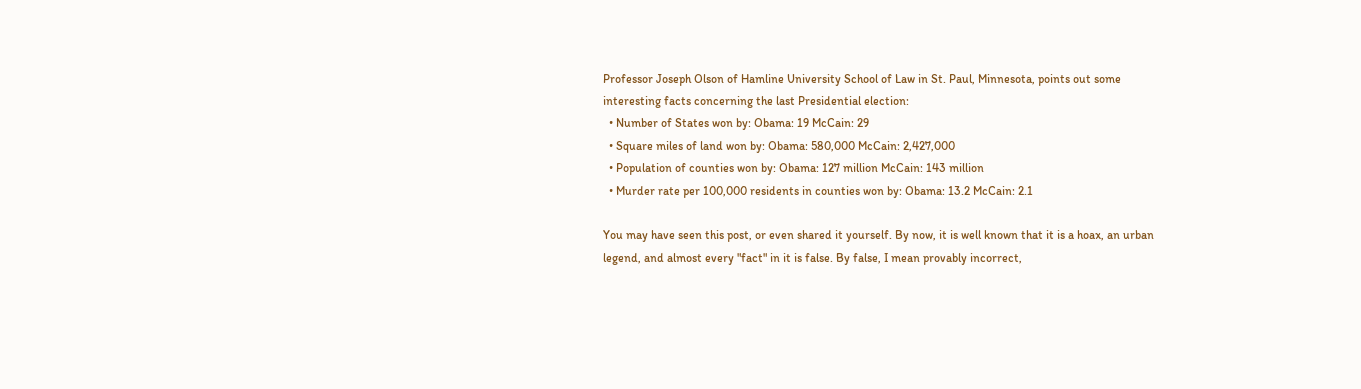Professor Joseph Olson of Hamline University School of Law in St. Paul, Minnesota, points out some interesting facts concerning the last Presidential election:
  • Number of States won by: Obama: 19 McCain: 29
  • Square miles of land won by: Obama: 580,000 McCain: 2,427,000
  • Population of counties won by: Obama: 127 million McCain: 143 million
  • Murder rate per 100,000 residents in counties won by: Obama: 13.2 McCain: 2.1

You may have seen this post, or even shared it yourself. By now, it is well known that it is a hoax, an urban legend, and almost every "fact" in it is false. By false, I mean provably incorrect,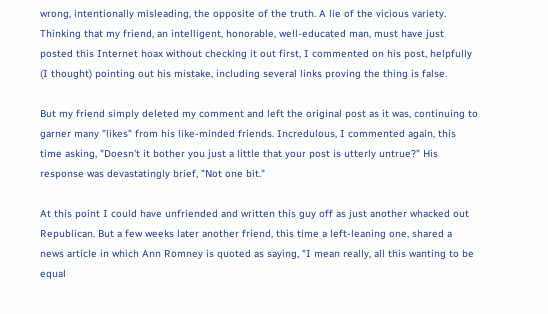wrong, intentionally misleading, the opposite of the truth. A lie of the vicious variety. Thinking that my friend, an intelligent, honorable, well-educated man, must have just posted this Internet hoax without checking it out first, I commented on his post, helpfully (I thought) pointing out his mistake, including several links proving the thing is false.

But my friend simply deleted my comment and left the original post as it was, continuing to garner many "likes" from his like-minded friends. Incredulous, I commented again, this time asking, "Doesn't it bother you just a little that your post is utterly untrue?" His response was devastatingly brief, "Not one bit."

At this point I could have unfriended and written this guy off as just another whacked out Republican. But a few weeks later another friend, this time a left-leaning one, shared a news article in which Ann Romney is quoted as saying, "I mean really, all this wanting to be equal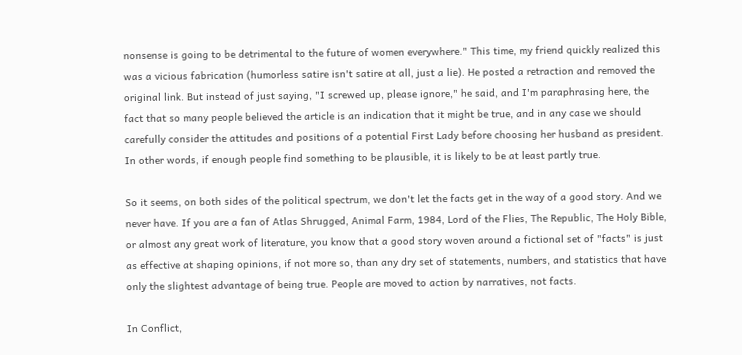nonsense is going to be detrimental to the future of women everywhere." This time, my friend quickly realized this was a vicious fabrication (humorless satire isn't satire at all, just a lie). He posted a retraction and removed the original link. But instead of just saying, "I screwed up, please ignore," he said, and I'm paraphrasing here, the fact that so many people believed the article is an indication that it might be true, and in any case we should carefully consider the attitudes and positions of a potential First Lady before choosing her husband as president. In other words, if enough people find something to be plausible, it is likely to be at least partly true.

So it seems, on both sides of the political spectrum, we don't let the facts get in the way of a good story. And we never have. If you are a fan of Atlas Shrugged, Animal Farm, 1984, Lord of the Flies, The Republic, The Holy Bible, or almost any great work of literature, you know that a good story woven around a fictional set of "facts" is just as effective at shaping opinions, if not more so, than any dry set of statements, numbers, and statistics that have only the slightest advantage of being true. People are moved to action by narratives, not facts.

In Conflict,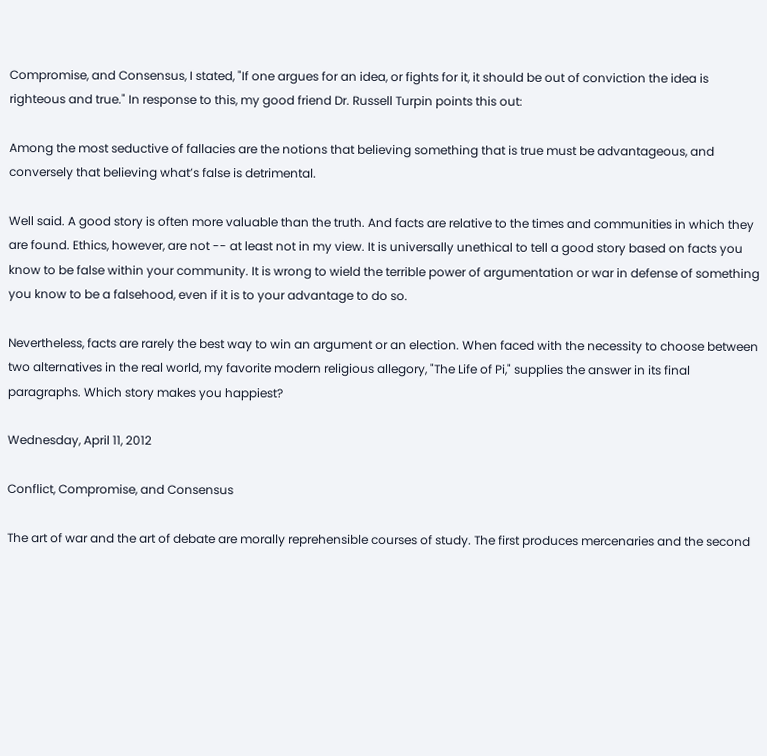Compromise, and Consensus, I stated, "If one argues for an idea, or fights for it, it should be out of conviction the idea is righteous and true." In response to this, my good friend Dr. Russell Turpin points this out:

Among the most seductive of fallacies are the notions that believing something that is true must be advantageous, and conversely that believing what’s false is detrimental.

Well said. A good story is often more valuable than the truth. And facts are relative to the times and communities in which they are found. Ethics, however, are not -- at least not in my view. It is universally unethical to tell a good story based on facts you know to be false within your community. It is wrong to wield the terrible power of argumentation or war in defense of something you know to be a falsehood, even if it is to your advantage to do so.

Nevertheless, facts are rarely the best way to win an argument or an election. When faced with the necessity to choose between two alternatives in the real world, my favorite modern religious allegory, "The Life of Pi," supplies the answer in its final paragraphs. Which story makes you happiest?

Wednesday, April 11, 2012

Conflict, Compromise, and Consensus

The art of war and the art of debate are morally reprehensible courses of study. The first produces mercenaries and the second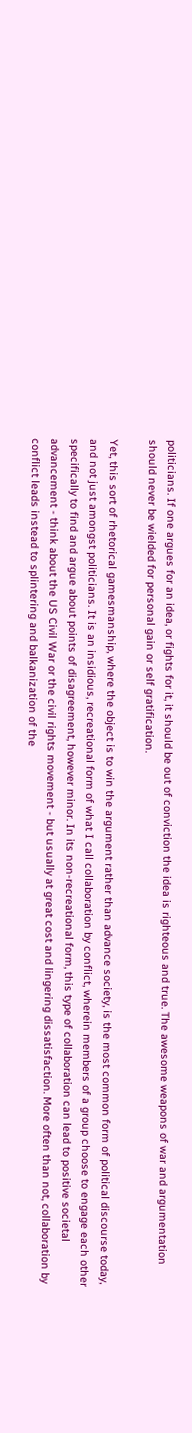politicians. If one argues for an idea, or fights for it, it should be out of conviction the idea is righteous and true. The awesome weapons of war and argumentation should never be wielded for personal gain or self gratification.

Yet, this sort of rhetorical gamesmanship, where the object is to win the argument rather than advance society, is the most common form of political discourse today, and not just amongst politicians. It is an insidious, recreational form of what I call collaboration by conflict, wherein members of a group choose to engage each other specifically to find and argue about points of disagreement, however minor. In its non-recreational form, this type of collaboration can lead to positive societal advancement - think about the US Civil War or the civil rights movement - but usually at great cost and lingering dissatisfaction. More often than not, collaboration by conflict leads instead to splintering and balkanization of the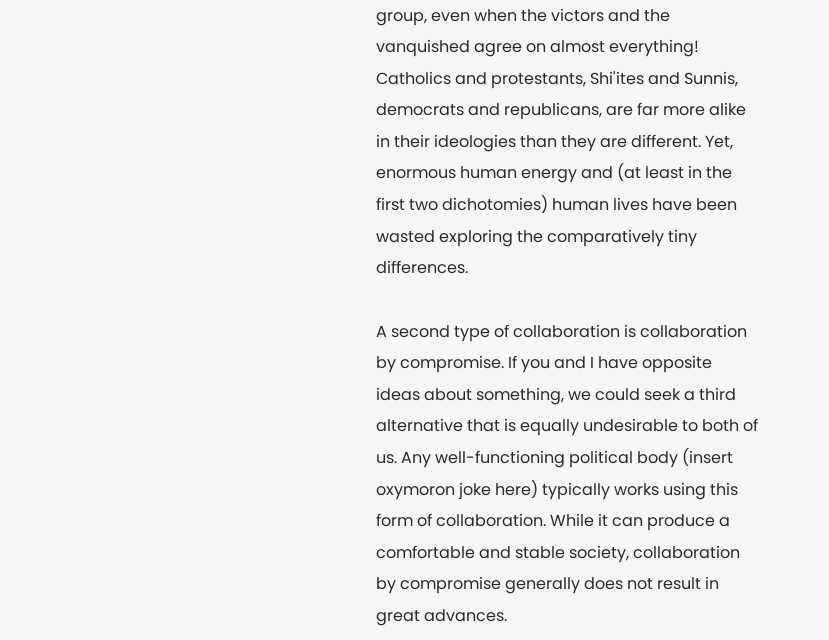group, even when the victors and the vanquished agree on almost everything! Catholics and protestants, Shi'ites and Sunnis, democrats and republicans, are far more alike in their ideologies than they are different. Yet, enormous human energy and (at least in the first two dichotomies) human lives have been wasted exploring the comparatively tiny differences.

A second type of collaboration is collaboration by compromise. If you and I have opposite ideas about something, we could seek a third alternative that is equally undesirable to both of us. Any well-functioning political body (insert oxymoron joke here) typically works using this form of collaboration. While it can produce a comfortable and stable society, collaboration by compromise generally does not result in great advances.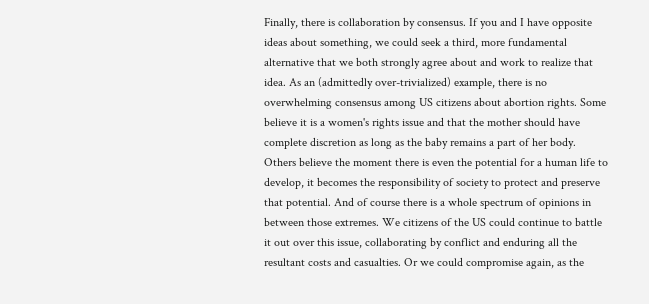Finally, there is collaboration by consensus. If you and I have opposite ideas about something, we could seek a third, more fundamental alternative that we both strongly agree about and work to realize that idea. As an (admittedly over-trivialized) example, there is no overwhelming consensus among US citizens about abortion rights. Some believe it is a women's rights issue and that the mother should have complete discretion as long as the baby remains a part of her body. Others believe the moment there is even the potential for a human life to develop, it becomes the responsibility of society to protect and preserve that potential. And of course there is a whole spectrum of opinions in between those extremes. We citizens of the US could continue to battle it out over this issue, collaborating by conflict and enduring all the resultant costs and casualties. Or we could compromise again, as the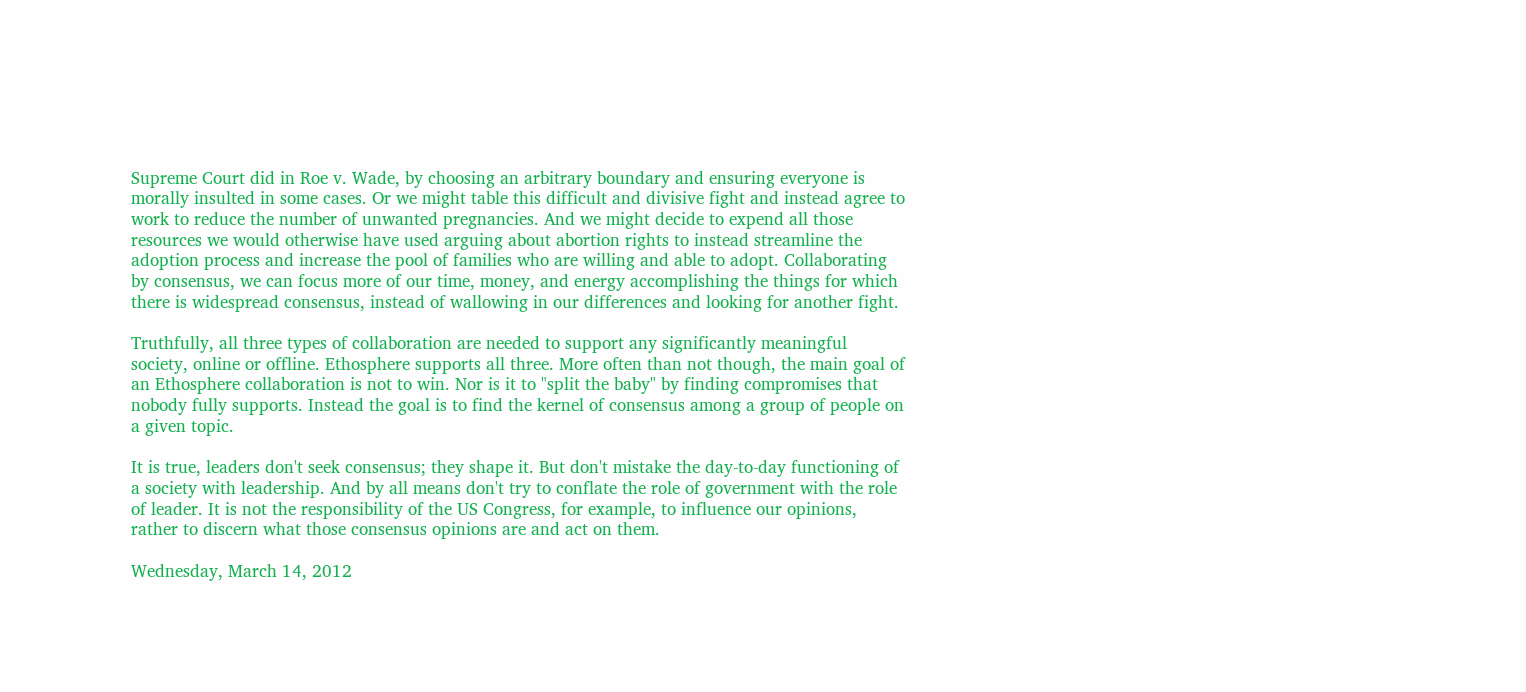Supreme Court did in Roe v. Wade, by choosing an arbitrary boundary and ensuring everyone is morally insulted in some cases. Or we might table this difficult and divisive fight and instead agree to work to reduce the number of unwanted pregnancies. And we might decide to expend all those resources we would otherwise have used arguing about abortion rights to instead streamline the adoption process and increase the pool of families who are willing and able to adopt. Collaborating by consensus, we can focus more of our time, money, and energy accomplishing the things for which there is widespread consensus, instead of wallowing in our differences and looking for another fight.

Truthfully, all three types of collaboration are needed to support any significantly meaningful society, online or offline. Ethosphere supports all three. More often than not though, the main goal of an Ethosphere collaboration is not to win. Nor is it to "split the baby" by finding compromises that nobody fully supports. Instead the goal is to find the kernel of consensus among a group of people on a given topic.

It is true, leaders don't seek consensus; they shape it. But don't mistake the day-to-day functioning of a society with leadership. And by all means don't try to conflate the role of government with the role of leader. It is not the responsibility of the US Congress, for example, to influence our opinions, rather to discern what those consensus opinions are and act on them.

Wednesday, March 14, 2012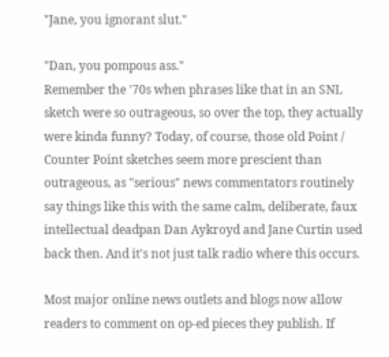"Jane, you ignorant slut."

"Dan, you pompous ass."
Remember the '70s when phrases like that in an SNL sketch were so outrageous, so over the top, they actually were kinda funny? Today, of course, those old Point / Counter Point sketches seem more prescient than outrageous, as "serious" news commentators routinely say things like this with the same calm, deliberate, faux intellectual deadpan Dan Aykroyd and Jane Curtin used back then. And it's not just talk radio where this occurs.

Most major online news outlets and blogs now allow readers to comment on op-ed pieces they publish. If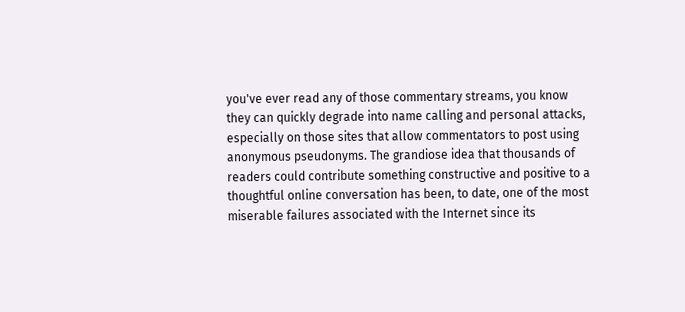you've ever read any of those commentary streams, you know they can quickly degrade into name calling and personal attacks, especially on those sites that allow commentators to post using anonymous pseudonyms. The grandiose idea that thousands of readers could contribute something constructive and positive to a thoughtful online conversation has been, to date, one of the most miserable failures associated with the Internet since its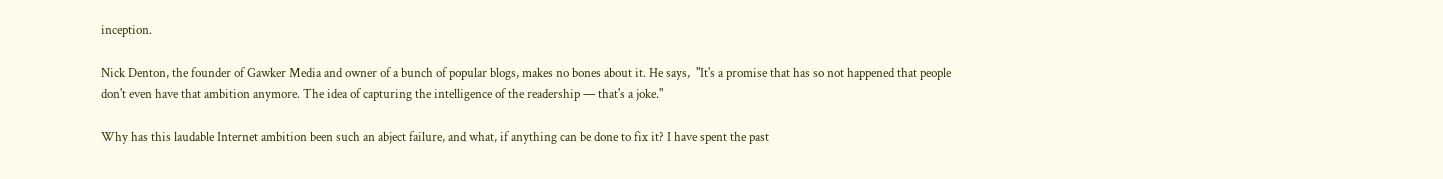inception.

Nick Denton, the founder of Gawker Media and owner of a bunch of popular blogs, makes no bones about it. He says,  "It's a promise that has so not happened that people don't even have that ambition anymore. The idea of capturing the intelligence of the readership — that's a joke."

Why has this laudable Internet ambition been such an abject failure, and what, if anything can be done to fix it? I have spent the past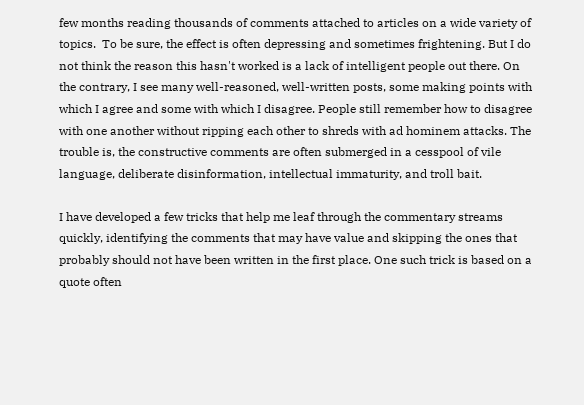few months reading thousands of comments attached to articles on a wide variety of topics.  To be sure, the effect is often depressing and sometimes frightening. But I do not think the reason this hasn't worked is a lack of intelligent people out there. On the contrary, I see many well-reasoned, well-written posts, some making points with which I agree and some with which I disagree. People still remember how to disagree with one another without ripping each other to shreds with ad hominem attacks. The trouble is, the constructive comments are often submerged in a cesspool of vile language, deliberate disinformation, intellectual immaturity, and troll bait.

I have developed a few tricks that help me leaf through the commentary streams quickly, identifying the comments that may have value and skipping the ones that probably should not have been written in the first place. One such trick is based on a quote often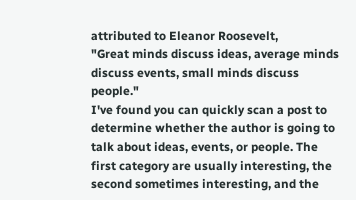attributed to Eleanor Roosevelt,
"Great minds discuss ideas, average minds discuss events, small minds discuss people."
I've found you can quickly scan a post to determine whether the author is going to talk about ideas, events, or people. The first category are usually interesting, the second sometimes interesting, and the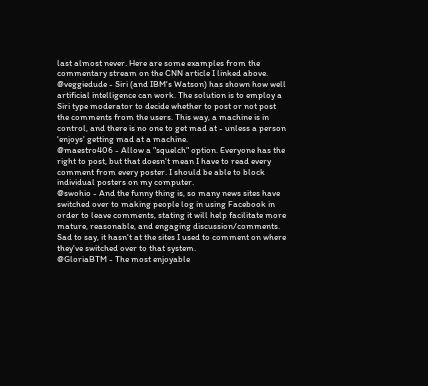last almost never. Here are some examples from the commentary stream on the CNN article I linked above.
@veggiedude - Siri (and IBM's Watson) has shown how well artificial intelligence can work. The solution is to employ a Siri type moderator to decide whether to post or not post the comments from the users. This way, a machine is in control, and there is no one to get mad at - unless a person 'enjoys' getting mad at a machine.
@maestro406 - Allow a "squelch" option. Everyone has the right to post, but that doesn't mean I have to read every comment from every poster. I should be able to block individual posters on my computer.
@swohio - And the funny thing is, so many news sites have switched over to making people log in using Facebook in order to leave comments, stating it will help facilitate more mature, reasonable, and engaging discussion/comments. Sad to say, it hasn't at the sites I used to comment on where they've switched over to that system.
@GloriaBTM - The most enjoyable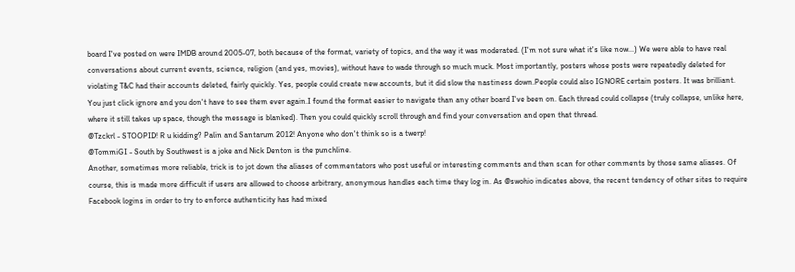board I've posted on were IMDB around 2005-07, both because of the format, variety of topics, and the way it was moderated. (I'm not sure what it's like now...) We were able to have real conversations about current events, science, religion (and yes, movies), without have to wade through so much muck. Most importantly, posters whose posts were repeatedly deleted for violating T&C had their accounts deleted, fairly quickly. Yes, people could create new accounts, but it did slow the nastiness down.People could also IGNORE certain posters. It was brilliant. You just click ignore and you don't have to see them ever again.I found the format easier to navigate than any other board I've been on. Each thread could collapse (truly collapse, unlike here, where it still takes up space, though the message is blanked). Then you could quickly scroll through and find your conversation and open that thread.
@Tzckrl - STOOPID! R u kidding? Palin and Santarum 2012! Anyone who don't think so is a twerp!
@TommiGI - South by Southwest is a joke and Nick Denton is the punchline.
Another, sometimes more reliable, trick is to jot down the aliases of commentators who post useful or interesting comments and then scan for other comments by those same aliases. Of course, this is made more difficult if users are allowed to choose arbitrary, anonymous handles each time they log in. As @swohio indicates above, the recent tendency of other sites to require Facebook logins in order to try to enforce authenticity has had mixed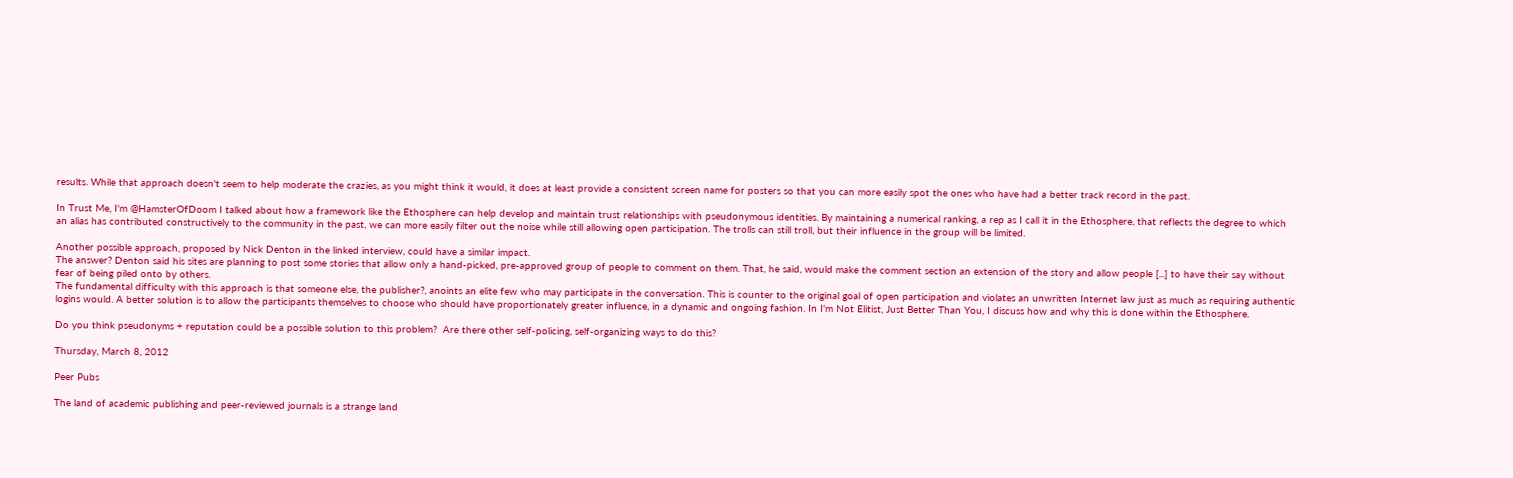results. While that approach doesn't seem to help moderate the crazies, as you might think it would, it does at least provide a consistent screen name for posters so that you can more easily spot the ones who have had a better track record in the past.

In Trust Me, I'm @HamsterOfDoom I talked about how a framework like the Ethosphere can help develop and maintain trust relationships with pseudonymous identities. By maintaining a numerical ranking, a rep as I call it in the Ethosphere, that reflects the degree to which an alias has contributed constructively to the community in the past, we can more easily filter out the noise while still allowing open participation. The trolls can still troll, but their influence in the group will be limited.

Another possible approach, proposed by Nick Denton in the linked interview, could have a similar impact.
The answer? Denton said his sites are planning to post some stories that allow only a hand-picked, pre-approved group of people to comment on them. That, he said, would make the comment section an extension of the story and allow people [...] to have their say without fear of being piled onto by others.
The fundamental difficulty with this approach is that someone else, the publisher?, anoints an elite few who may participate in the conversation. This is counter to the original goal of open participation and violates an unwritten Internet law just as much as requiring authentic logins would. A better solution is to allow the participants themselves to choose who should have proportionately greater influence, in a dynamic and ongoing fashion. In I'm Not Elitist, Just Better Than You, I discuss how and why this is done within the Ethosphere.

Do you think pseudonyms + reputation could be a possible solution to this problem?  Are there other self-policing, self-organizing ways to do this?

Thursday, March 8, 2012

Peer Pubs

The land of academic publishing and peer-reviewed journals is a strange land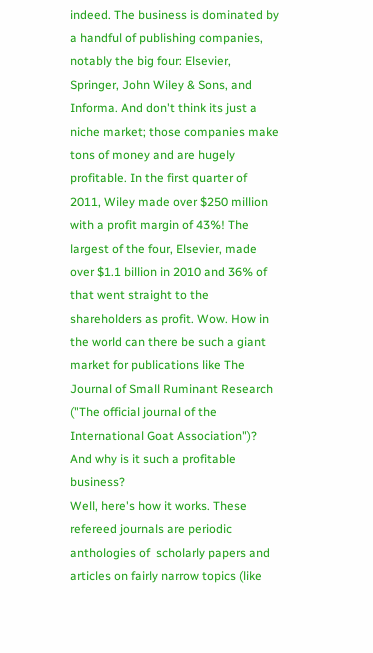indeed. The business is dominated by a handful of publishing companies, notably the big four: Elsevier, Springer, John Wiley & Sons, and Informa. And don't think its just a niche market; those companies make tons of money and are hugely profitable. In the first quarter of 2011, Wiley made over $250 million with a profit margin of 43%! The largest of the four, Elsevier, made over $1.1 billion in 2010 and 36% of that went straight to the shareholders as profit. Wow. How in the world can there be such a giant market for publications like The Journal of Small Ruminant Research ("The official journal of the International Goat Association")? And why is it such a profitable business?
Well, here's how it works. These refereed journals are periodic anthologies of  scholarly papers and articles on fairly narrow topics (like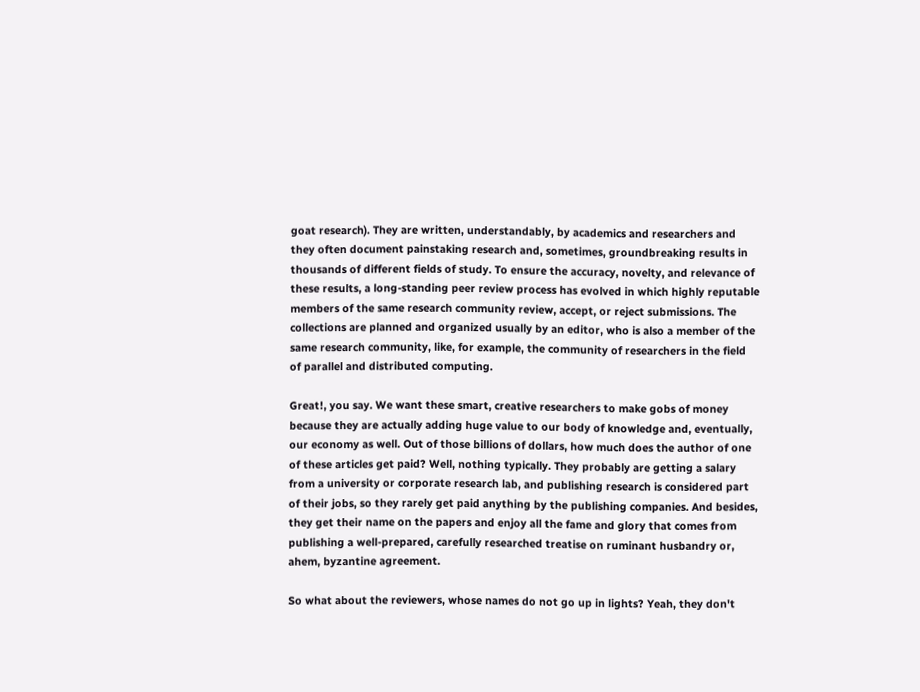goat research). They are written, understandably, by academics and researchers and they often document painstaking research and, sometimes, groundbreaking results in thousands of different fields of study. To ensure the accuracy, novelty, and relevance of these results, a long-standing peer review process has evolved in which highly reputable members of the same research community review, accept, or reject submissions. The collections are planned and organized usually by an editor, who is also a member of the same research community, like, for example, the community of researchers in the field of parallel and distributed computing.

Great!, you say. We want these smart, creative researchers to make gobs of money because they are actually adding huge value to our body of knowledge and, eventually, our economy as well. Out of those billions of dollars, how much does the author of one of these articles get paid? Well, nothing typically. They probably are getting a salary from a university or corporate research lab, and publishing research is considered part of their jobs, so they rarely get paid anything by the publishing companies. And besides, they get their name on the papers and enjoy all the fame and glory that comes from publishing a well-prepared, carefully researched treatise on ruminant husbandry or, ahem, byzantine agreement.

So what about the reviewers, whose names do not go up in lights? Yeah, they don't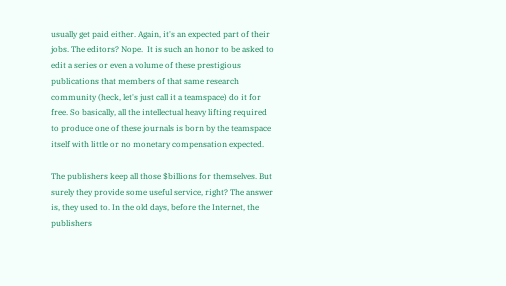usually get paid either. Again, it's an expected part of their jobs. The editors? Nope.  It is such an honor to be asked to edit a series or even a volume of these prestigious publications that members of that same research community (heck, let's just call it a teamspace) do it for free. So basically, all the intellectual heavy lifting required to produce one of these journals is born by the teamspace itself with little or no monetary compensation expected.

The publishers keep all those $billions for themselves. But surely they provide some useful service, right? The answer is, they used to. In the old days, before the Internet, the publishers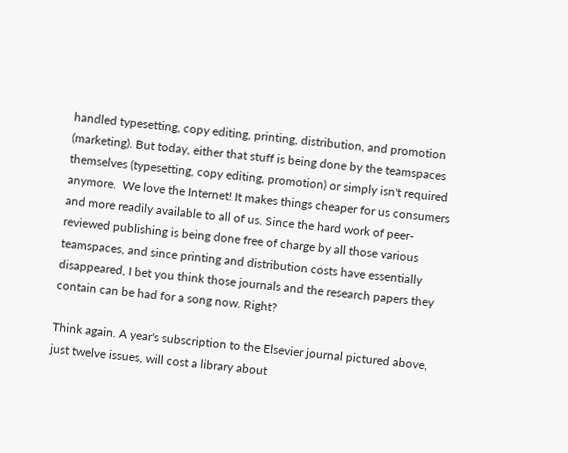handled typesetting, copy editing, printing, distribution, and promotion (marketing). But today, either that stuff is being done by the teamspaces themselves (typesetting, copy editing, promotion) or simply isn't required anymore.  We love the Internet! It makes things cheaper for us consumers and more readily available to all of us. Since the hard work of peer-reviewed publishing is being done free of charge by all those various teamspaces, and since printing and distribution costs have essentially disappeared, I bet you think those journals and the research papers they contain can be had for a song now. Right?

Think again. A year's subscription to the Elsevier journal pictured above, just twelve issues, will cost a library about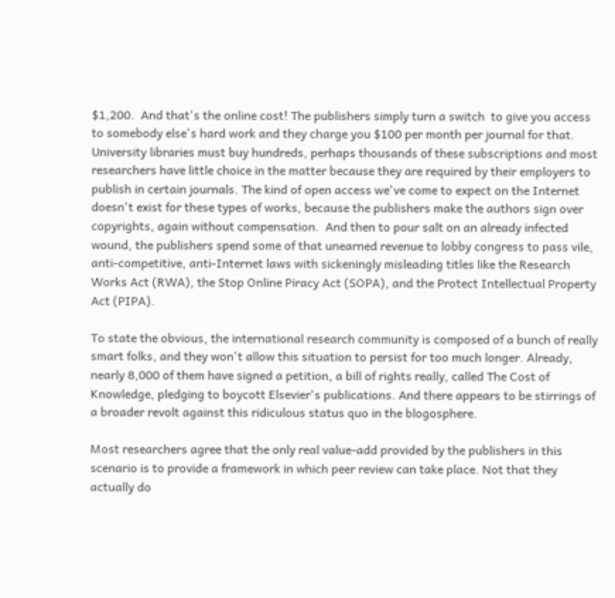$1,200.  And that's the online cost! The publishers simply turn a switch  to give you access to somebody else's hard work and they charge you $100 per month per journal for that. University libraries must buy hundreds, perhaps thousands of these subscriptions and most researchers have little choice in the matter because they are required by their employers to publish in certain journals. The kind of open access we've come to expect on the Internet doesn't exist for these types of works, because the publishers make the authors sign over copyrights, again without compensation.  And then to pour salt on an already infected wound, the publishers spend some of that unearned revenue to lobby congress to pass vile, anti-competitive, anti-Internet laws with sickeningly misleading titles like the Research Works Act (RWA), the Stop Online Piracy Act (SOPA), and the Protect Intellectual Property Act (PIPA).

To state the obvious, the international research community is composed of a bunch of really smart folks, and they won't allow this situation to persist for too much longer. Already, nearly 8,000 of them have signed a petition, a bill of rights really, called The Cost of Knowledge, pledging to boycott Elsevier's publications. And there appears to be stirrings of a broader revolt against this ridiculous status quo in the blogosphere.

Most researchers agree that the only real value-add provided by the publishers in this scenario is to provide a framework in which peer review can take place. Not that they actually do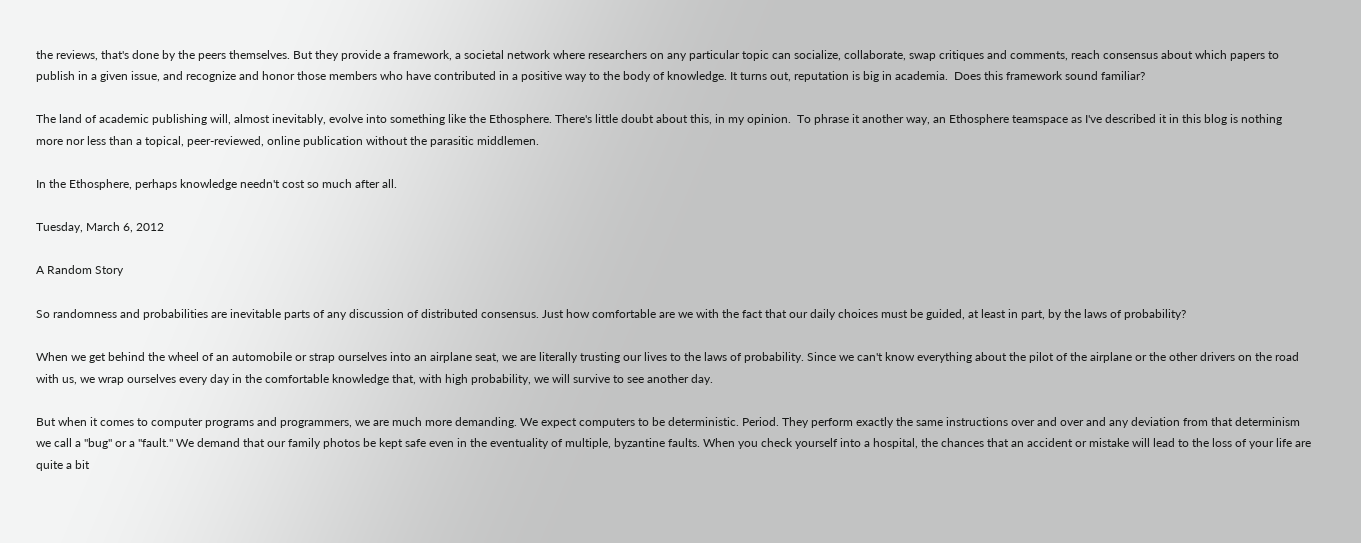the reviews, that's done by the peers themselves. But they provide a framework, a societal network where researchers on any particular topic can socialize, collaborate, swap critiques and comments, reach consensus about which papers to publish in a given issue, and recognize and honor those members who have contributed in a positive way to the body of knowledge. It turns out, reputation is big in academia.  Does this framework sound familiar?

The land of academic publishing will, almost inevitably, evolve into something like the Ethosphere. There's little doubt about this, in my opinion.  To phrase it another way, an Ethosphere teamspace as I've described it in this blog is nothing more nor less than a topical, peer-reviewed, online publication without the parasitic middlemen.

In the Ethosphere, perhaps knowledge needn't cost so much after all.

Tuesday, March 6, 2012

A Random Story

So randomness and probabilities are inevitable parts of any discussion of distributed consensus. Just how comfortable are we with the fact that our daily choices must be guided, at least in part, by the laws of probability?

When we get behind the wheel of an automobile or strap ourselves into an airplane seat, we are literally trusting our lives to the laws of probability. Since we can't know everything about the pilot of the airplane or the other drivers on the road with us, we wrap ourselves every day in the comfortable knowledge that, with high probability, we will survive to see another day.

But when it comes to computer programs and programmers, we are much more demanding. We expect computers to be deterministic. Period. They perform exactly the same instructions over and over and any deviation from that determinism we call a "bug" or a "fault." We demand that our family photos be kept safe even in the eventuality of multiple, byzantine faults. When you check yourself into a hospital, the chances that an accident or mistake will lead to the loss of your life are quite a bit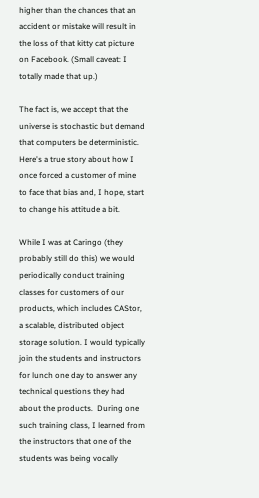higher than the chances that an accident or mistake will result in the loss of that kitty cat picture on Facebook. (Small caveat: I totally made that up.)

The fact is, we accept that the universe is stochastic but demand that computers be deterministic. Here's a true story about how I once forced a customer of mine to face that bias and, I hope, start to change his attitude a bit.

While I was at Caringo (they probably still do this) we would periodically conduct training classes for customers of our products, which includes CAStor, a scalable, distributed object storage solution. I would typically join the students and instructors for lunch one day to answer any technical questions they had about the products.  During one such training class, I learned from the instructors that one of the students was being vocally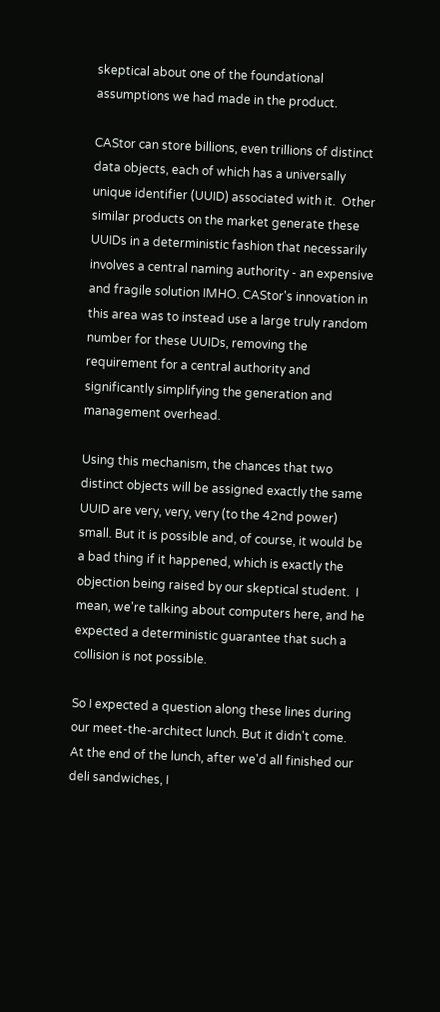skeptical about one of the foundational assumptions we had made in the product.

CAStor can store billions, even trillions of distinct data objects, each of which has a universally unique identifier (UUID) associated with it.  Other similar products on the market generate these UUIDs in a deterministic fashion that necessarily involves a central naming authority - an expensive and fragile solution IMHO. CAStor's innovation in this area was to instead use a large truly random number for these UUIDs, removing the requirement for a central authority and significantly simplifying the generation and management overhead.

Using this mechanism, the chances that two distinct objects will be assigned exactly the same UUID are very, very, very (to the 42nd power) small. But it is possible and, of course, it would be a bad thing if it happened, which is exactly the objection being raised by our skeptical student.  I mean, we're talking about computers here, and he expected a deterministic guarantee that such a collision is not possible.

So I expected a question along these lines during our meet-the-architect lunch. But it didn't come.  At the end of the lunch, after we'd all finished our deli sandwiches, I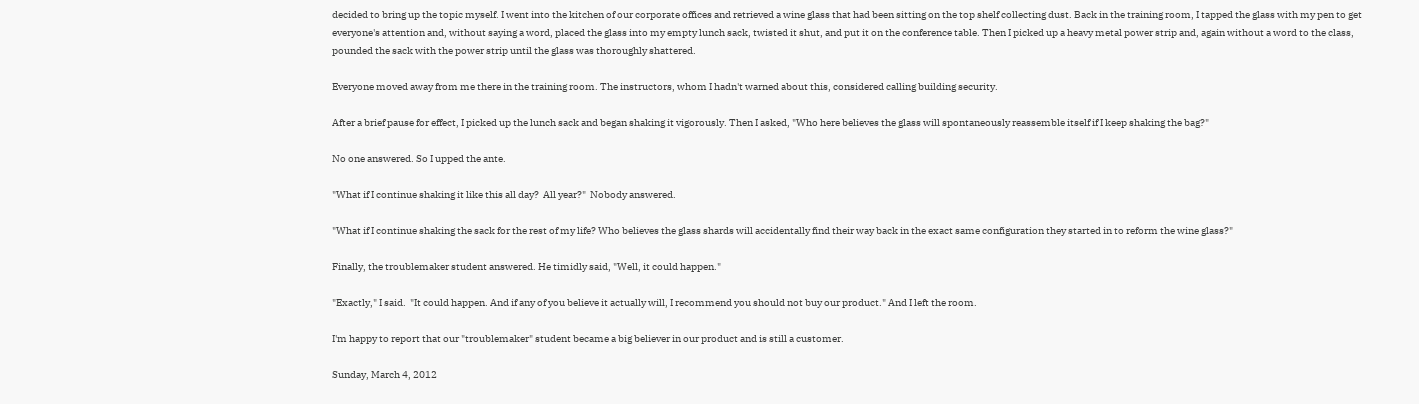decided to bring up the topic myself. I went into the kitchen of our corporate offices and retrieved a wine glass that had been sitting on the top shelf collecting dust. Back in the training room, I tapped the glass with my pen to get everyone's attention and, without saying a word, placed the glass into my empty lunch sack, twisted it shut, and put it on the conference table. Then I picked up a heavy metal power strip and, again without a word to the class, pounded the sack with the power strip until the glass was thoroughly shattered.

Everyone moved away from me there in the training room. The instructors, whom I hadn't warned about this, considered calling building security.

After a brief pause for effect, I picked up the lunch sack and began shaking it vigorously. Then I asked, "Who here believes the glass will spontaneously reassemble itself if I keep shaking the bag?"

No one answered. So I upped the ante.

"What if I continue shaking it like this all day?  All year?"  Nobody answered.

"What if I continue shaking the sack for the rest of my life? Who believes the glass shards will accidentally find their way back in the exact same configuration they started in to reform the wine glass?"

Finally, the troublemaker student answered. He timidly said, "Well, it could happen."

"Exactly," I said.  "It could happen. And if any of you believe it actually will, I recommend you should not buy our product." And I left the room.

I'm happy to report that our "troublemaker" student became a big believer in our product and is still a customer.

Sunday, March 4, 2012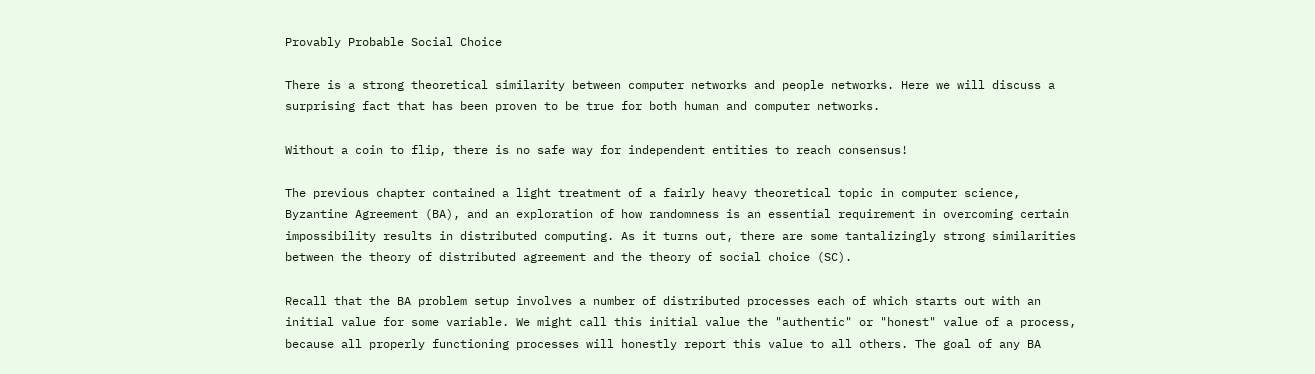Provably Probable Social Choice

There is a strong theoretical similarity between computer networks and people networks. Here we will discuss a surprising fact that has been proven to be true for both human and computer networks.

Without a coin to flip, there is no safe way for independent entities to reach consensus!

The previous chapter contained a light treatment of a fairly heavy theoretical topic in computer science, Byzantine Agreement (BA), and an exploration of how randomness is an essential requirement in overcoming certain impossibility results in distributed computing. As it turns out, there are some tantalizingly strong similarities between the theory of distributed agreement and the theory of social choice (SC).

Recall that the BA problem setup involves a number of distributed processes each of which starts out with an initial value for some variable. We might call this initial value the "authentic" or "honest" value of a process, because all properly functioning processes will honestly report this value to all others. The goal of any BA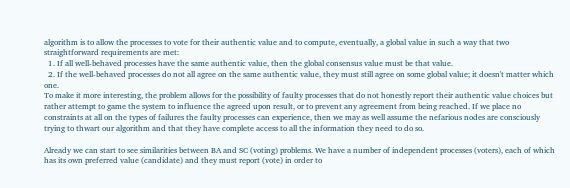algorithm is to allow the processes to vote for their authentic value and to compute, eventually, a global value in such a way that two straightforward requirements are met:
  1. If all well-behaved processes have the same authentic value, then the global consensus value must be that value.
  2. If the well-behaved processes do not all agree on the same authentic value, they must still agree on some global value; it doesn't matter which one.
To make it more interesting, the problem allows for the possibility of faulty processes that do not honestly report their authentic value choices but rather attempt to game the system to influence the agreed upon result, or to prevent any agreement from being reached. If we place no constraints at all on the types of failures the faulty processes can experience, then we may as well assume the nefarious nodes are consciously trying to thwart our algorithm and that they have complete access to all the information they need to do so.

Already we can start to see similarities between BA and SC (voting) problems. We have a number of independent processes (voters), each of which has its own preferred value (candidate) and they must report (vote) in order to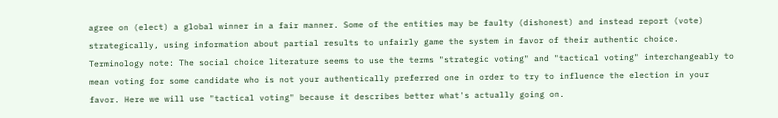agree on (elect) a global winner in a fair manner. Some of the entities may be faulty (dishonest) and instead report (vote) strategically, using information about partial results to unfairly game the system in favor of their authentic choice.
Terminology note: The social choice literature seems to use the terms "strategic voting" and "tactical voting" interchangeably to mean voting for some candidate who is not your authentically preferred one in order to try to influence the election in your favor. Here we will use "tactical voting" because it describes better what's actually going on.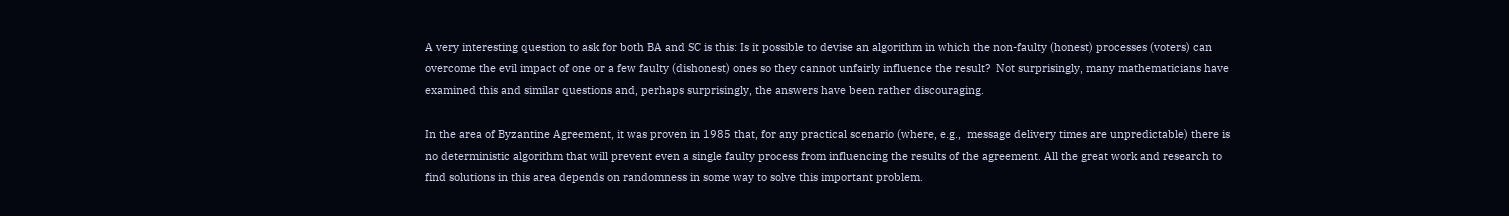A very interesting question to ask for both BA and SC is this: Is it possible to devise an algorithm in which the non-faulty (honest) processes (voters) can overcome the evil impact of one or a few faulty (dishonest) ones so they cannot unfairly influence the result?  Not surprisingly, many mathematicians have examined this and similar questions and, perhaps surprisingly, the answers have been rather discouraging.

In the area of Byzantine Agreement, it was proven in 1985 that, for any practical scenario (where, e.g.,  message delivery times are unpredictable) there is no deterministic algorithm that will prevent even a single faulty process from influencing the results of the agreement. All the great work and research to find solutions in this area depends on randomness in some way to solve this important problem.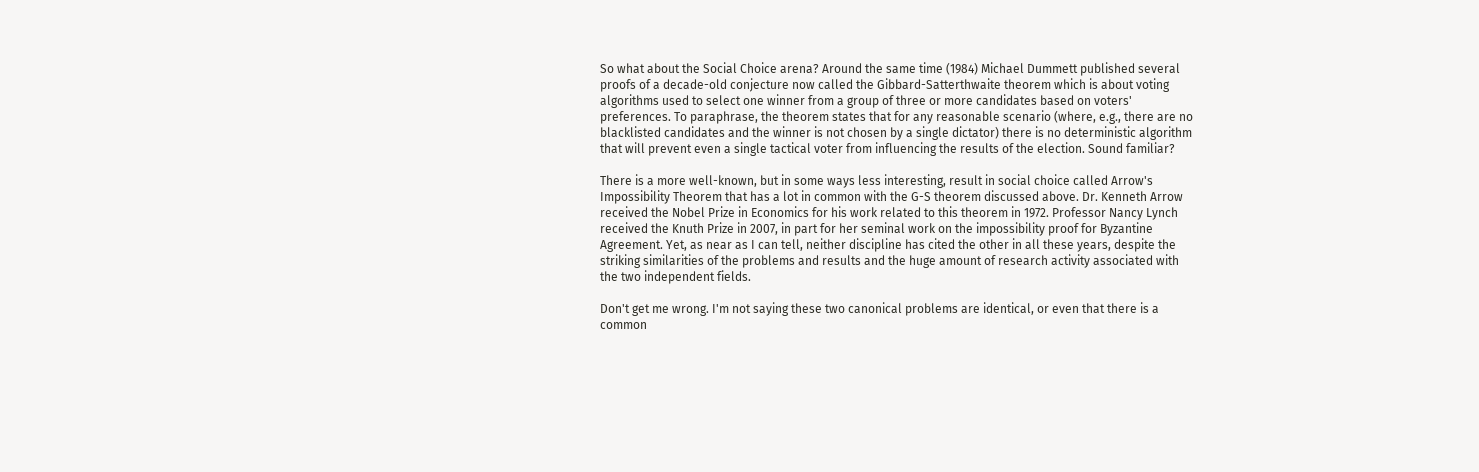So what about the Social Choice arena? Around the same time (1984) Michael Dummett published several proofs of a decade-old conjecture now called the Gibbard-Satterthwaite theorem which is about voting algorithms used to select one winner from a group of three or more candidates based on voters' preferences. To paraphrase, the theorem states that for any reasonable scenario (where, e.g., there are no blacklisted candidates and the winner is not chosen by a single dictator) there is no deterministic algorithm that will prevent even a single tactical voter from influencing the results of the election. Sound familiar?

There is a more well-known, but in some ways less interesting, result in social choice called Arrow's Impossibility Theorem that has a lot in common with the G-S theorem discussed above. Dr. Kenneth Arrow received the Nobel Prize in Economics for his work related to this theorem in 1972. Professor Nancy Lynch received the Knuth Prize in 2007, in part for her seminal work on the impossibility proof for Byzantine Agreement. Yet, as near as I can tell, neither discipline has cited the other in all these years, despite the striking similarities of the problems and results and the huge amount of research activity associated with the two independent fields.

Don't get me wrong. I'm not saying these two canonical problems are identical, or even that there is a common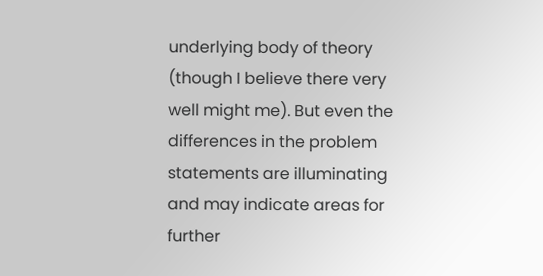underlying body of theory (though I believe there very well might me). But even the differences in the problem statements are illuminating and may indicate areas for further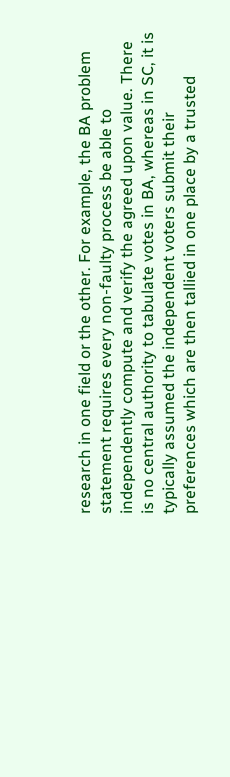research in one field or the other. For example, the BA problem statement requires every non-faulty process be able to independently compute and verify the agreed upon value. There is no central authority to tabulate votes in BA, whereas in SC, it is typically assumed the independent voters submit their preferences which are then tallied in one place by a trusted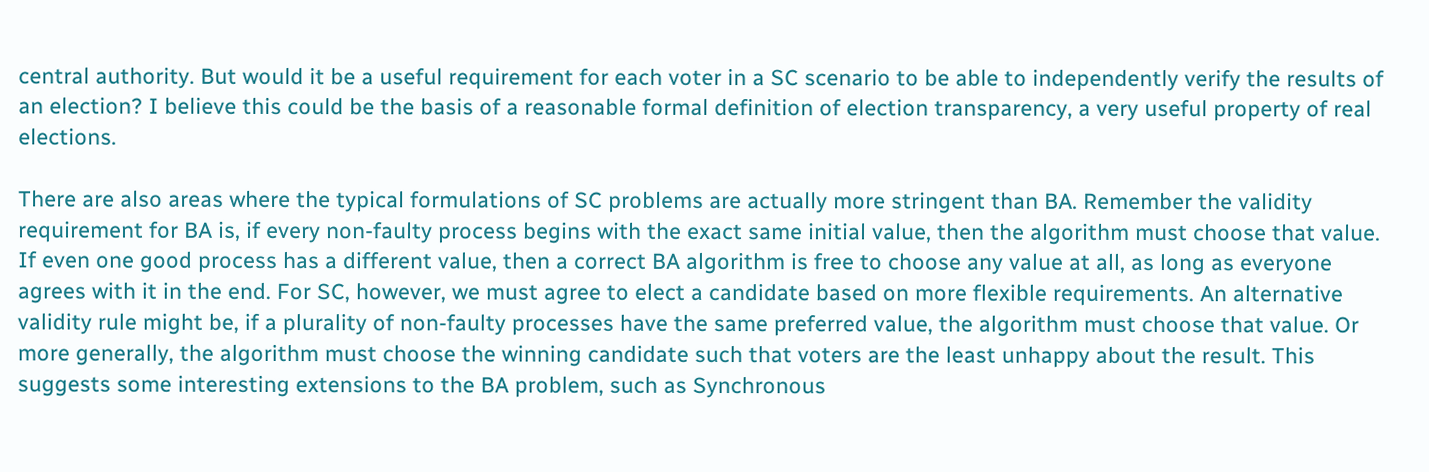central authority. But would it be a useful requirement for each voter in a SC scenario to be able to independently verify the results of an election? I believe this could be the basis of a reasonable formal definition of election transparency, a very useful property of real elections.

There are also areas where the typical formulations of SC problems are actually more stringent than BA. Remember the validity requirement for BA is, if every non-faulty process begins with the exact same initial value, then the algorithm must choose that value. If even one good process has a different value, then a correct BA algorithm is free to choose any value at all, as long as everyone agrees with it in the end. For SC, however, we must agree to elect a candidate based on more flexible requirements. An alternative validity rule might be, if a plurality of non-faulty processes have the same preferred value, the algorithm must choose that value. Or more generally, the algorithm must choose the winning candidate such that voters are the least unhappy about the result. This suggests some interesting extensions to the BA problem, such as Synchronous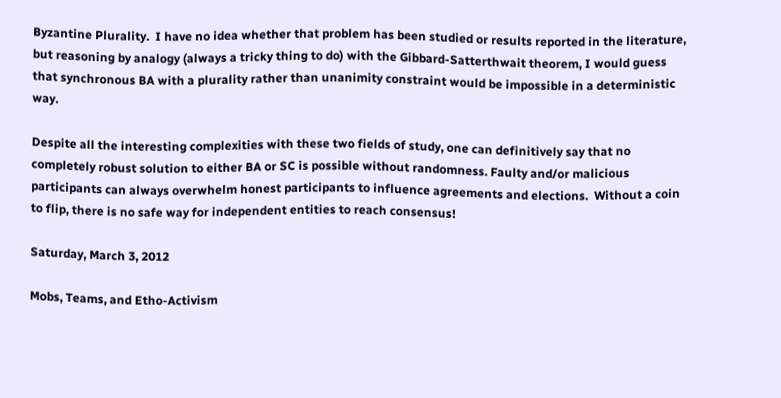Byzantine Plurality.  I have no idea whether that problem has been studied or results reported in the literature, but reasoning by analogy (always a tricky thing to do) with the Gibbard-Satterthwait theorem, I would guess that synchronous BA with a plurality rather than unanimity constraint would be impossible in a deterministic way.

Despite all the interesting complexities with these two fields of study, one can definitively say that no completely robust solution to either BA or SC is possible without randomness. Faulty and/or malicious participants can always overwhelm honest participants to influence agreements and elections.  Without a coin to flip, there is no safe way for independent entities to reach consensus!

Saturday, March 3, 2012

Mobs, Teams, and Etho-Activism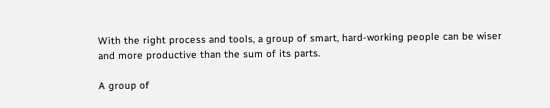With the right process and tools, a group of smart, hard-working people can be wiser and more productive than the sum of its parts.

A group of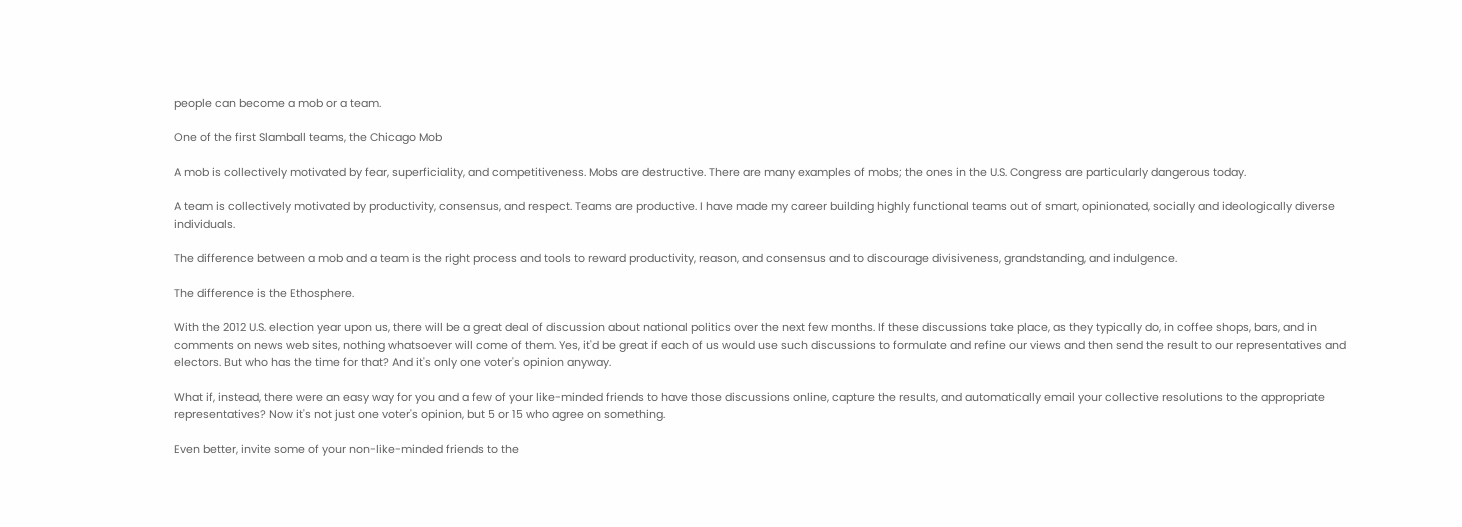people can become a mob or a team.

One of the first Slamball teams, the Chicago Mob

A mob is collectively motivated by fear, superficiality, and competitiveness. Mobs are destructive. There are many examples of mobs; the ones in the U.S. Congress are particularly dangerous today.

A team is collectively motivated by productivity, consensus, and respect. Teams are productive. I have made my career building highly functional teams out of smart, opinionated, socially and ideologically diverse individuals.

The difference between a mob and a team is the right process and tools to reward productivity, reason, and consensus and to discourage divisiveness, grandstanding, and indulgence.

The difference is the Ethosphere.

With the 2012 U.S. election year upon us, there will be a great deal of discussion about national politics over the next few months. If these discussions take place, as they typically do, in coffee shops, bars, and in comments on news web sites, nothing whatsoever will come of them. Yes, it'd be great if each of us would use such discussions to formulate and refine our views and then send the result to our representatives and electors. But who has the time for that? And it's only one voter's opinion anyway.

What if, instead, there were an easy way for you and a few of your like-minded friends to have those discussions online, capture the results, and automatically email your collective resolutions to the appropriate representatives? Now it's not just one voter's opinion, but 5 or 15 who agree on something.

Even better, invite some of your non-like-minded friends to the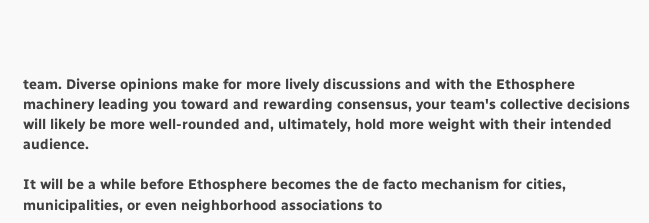team. Diverse opinions make for more lively discussions and with the Ethosphere machinery leading you toward and rewarding consensus, your team's collective decisions will likely be more well-rounded and, ultimately, hold more weight with their intended audience.

It will be a while before Ethosphere becomes the de facto mechanism for cities, municipalities, or even neighborhood associations to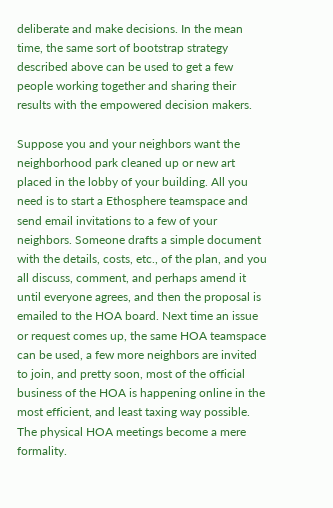deliberate and make decisions. In the mean time, the same sort of bootstrap strategy described above can be used to get a few people working together and sharing their results with the empowered decision makers.

Suppose you and your neighbors want the neighborhood park cleaned up or new art placed in the lobby of your building. All you need is to start a Ethosphere teamspace and send email invitations to a few of your neighbors. Someone drafts a simple document with the details, costs, etc., of the plan, and you all discuss, comment, and perhaps amend it until everyone agrees, and then the proposal is emailed to the HOA board. Next time an issue or request comes up, the same HOA teamspace can be used, a few more neighbors are invited to join, and pretty soon, most of the official business of the HOA is happening online in the most efficient, and least taxing way possible. The physical HOA meetings become a mere formality.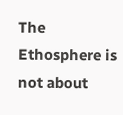The Ethosphere is not about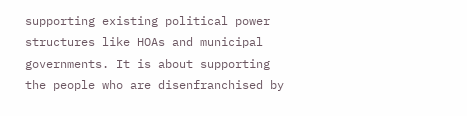supporting existing political power structures like HOAs and municipal governments. It is about supporting the people who are disenfranchised by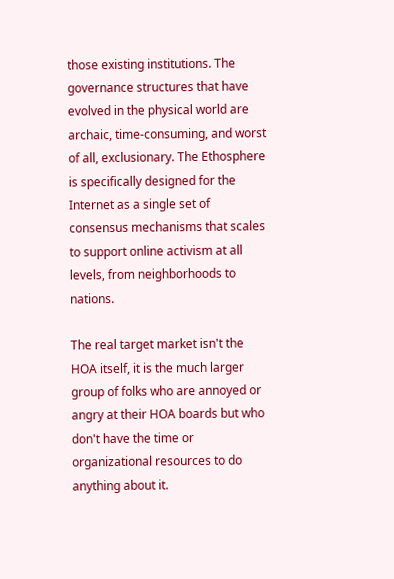those existing institutions. The governance structures that have evolved in the physical world are archaic, time-consuming, and worst of all, exclusionary. The Ethosphere is specifically designed for the Internet as a single set of consensus mechanisms that scales to support online activism at all levels, from neighborhoods to nations.

The real target market isn't the HOA itself, it is the much larger group of folks who are annoyed or angry at their HOA boards but who don't have the time or organizational resources to do anything about it.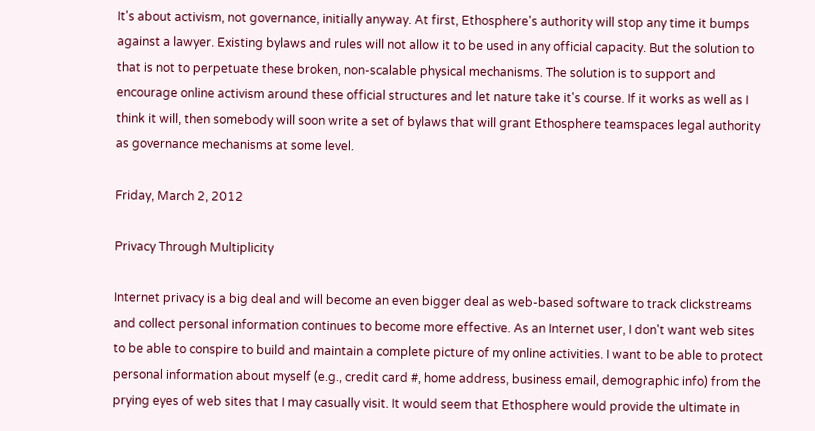It's about activism, not governance, initially anyway. At first, Ethosphere's authority will stop any time it bumps against a lawyer. Existing bylaws and rules will not allow it to be used in any official capacity. But the solution to that is not to perpetuate these broken, non-scalable physical mechanisms. The solution is to support and encourage online activism around these official structures and let nature take it's course. If it works as well as I think it will, then somebody will soon write a set of bylaws that will grant Ethosphere teamspaces legal authority as governance mechanisms at some level.

Friday, March 2, 2012

Privacy Through Multiplicity

Internet privacy is a big deal and will become an even bigger deal as web-based software to track clickstreams and collect personal information continues to become more effective. As an Internet user, I don't want web sites to be able to conspire to build and maintain a complete picture of my online activities. I want to be able to protect personal information about myself (e.g., credit card #, home address, business email, demographic info) from the prying eyes of web sites that I may casually visit. It would seem that Ethosphere would provide the ultimate in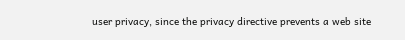user privacy, since the privacy directive prevents a web site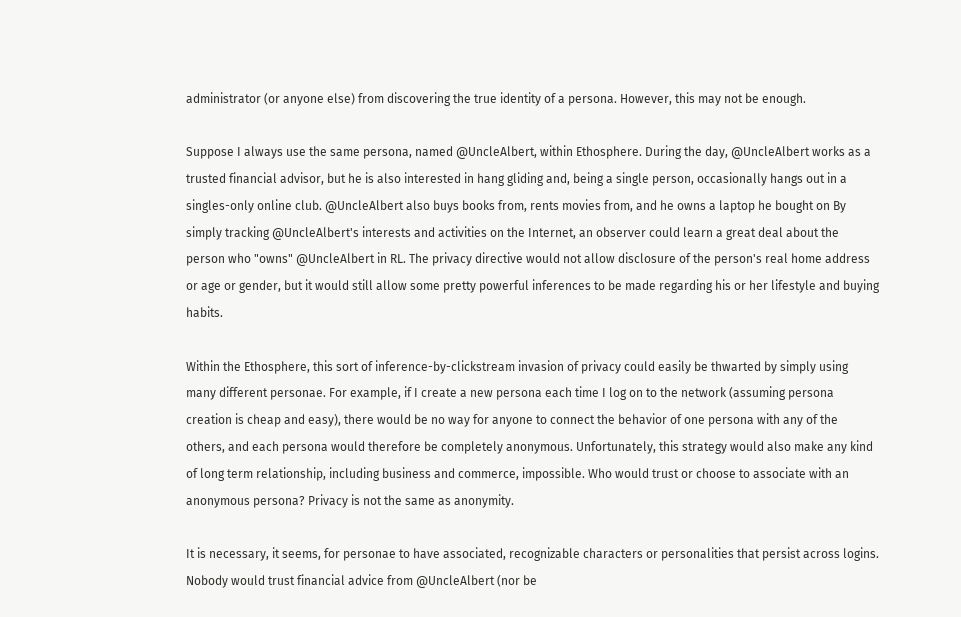administrator (or anyone else) from discovering the true identity of a persona. However, this may not be enough.

Suppose I always use the same persona, named @UncleAlbert, within Ethosphere. During the day, @UncleAlbert works as a trusted financial advisor, but he is also interested in hang gliding and, being a single person, occasionally hangs out in a singles-only online club. @UncleAlbert also buys books from, rents movies from, and he owns a laptop he bought on By simply tracking @UncleAlbert's interests and activities on the Internet, an observer could learn a great deal about the person who "owns" @UncleAlbert in RL. The privacy directive would not allow disclosure of the person's real home address or age or gender, but it would still allow some pretty powerful inferences to be made regarding his or her lifestyle and buying habits.

Within the Ethosphere, this sort of inference-by-clickstream invasion of privacy could easily be thwarted by simply using many different personae. For example, if I create a new persona each time I log on to the network (assuming persona creation is cheap and easy), there would be no way for anyone to connect the behavior of one persona with any of the others, and each persona would therefore be completely anonymous. Unfortunately, this strategy would also make any kind of long term relationship, including business and commerce, impossible. Who would trust or choose to associate with an anonymous persona? Privacy is not the same as anonymity.

It is necessary, it seems, for personae to have associated, recognizable characters or personalities that persist across logins. Nobody would trust financial advice from @UncleAlbert (nor be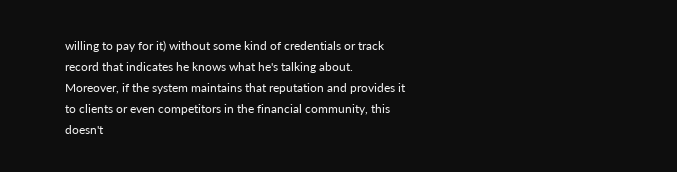willing to pay for it) without some kind of credentials or track record that indicates he knows what he's talking about. Moreover, if the system maintains that reputation and provides it to clients or even competitors in the financial community, this doesn't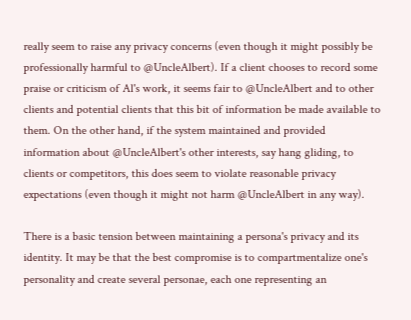really seem to raise any privacy concerns (even though it might possibly be professionally harmful to @UncleAlbert). If a client chooses to record some praise or criticism of Al's work, it seems fair to @UncleAlbert and to other clients and potential clients that this bit of information be made available to them. On the other hand, if the system maintained and provided information about @UncleAlbert's other interests, say hang gliding, to clients or competitors, this does seem to violate reasonable privacy expectations (even though it might not harm @UncleAlbert in any way).

There is a basic tension between maintaining a persona's privacy and its identity. It may be that the best compromise is to compartmentalize one's personality and create several personae, each one representing an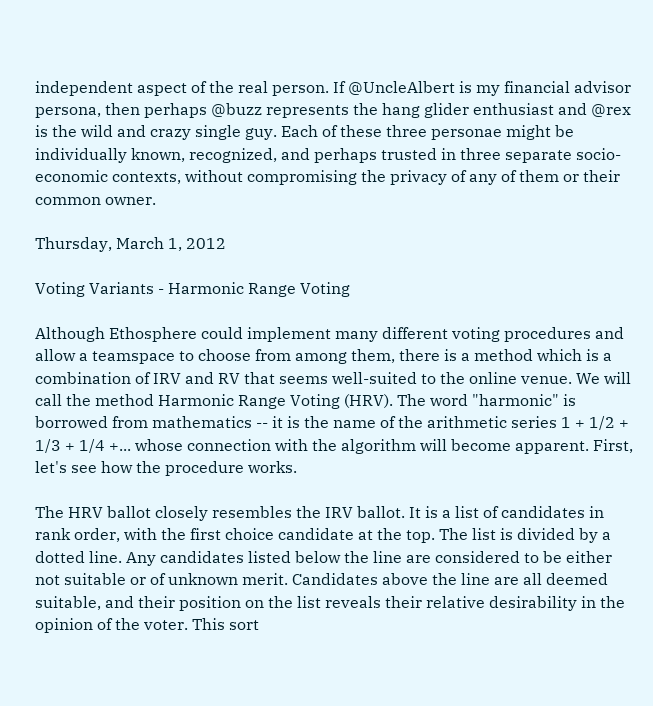independent aspect of the real person. If @UncleAlbert is my financial advisor persona, then perhaps @buzz represents the hang glider enthusiast and @rex is the wild and crazy single guy. Each of these three personae might be individually known, recognized, and perhaps trusted in three separate socio-economic contexts, without compromising the privacy of any of them or their common owner.

Thursday, March 1, 2012

Voting Variants - Harmonic Range Voting

Although Ethosphere could implement many different voting procedures and allow a teamspace to choose from among them, there is a method which is a combination of IRV and RV that seems well-suited to the online venue. We will call the method Harmonic Range Voting (HRV). The word "harmonic" is borrowed from mathematics -- it is the name of the arithmetic series 1 + 1/2 + 1/3 + 1/4 +... whose connection with the algorithm will become apparent. First, let's see how the procedure works.

The HRV ballot closely resembles the IRV ballot. It is a list of candidates in rank order, with the first choice candidate at the top. The list is divided by a dotted line. Any candidates listed below the line are considered to be either not suitable or of unknown merit. Candidates above the line are all deemed suitable, and their position on the list reveals their relative desirability in the opinion of the voter. This sort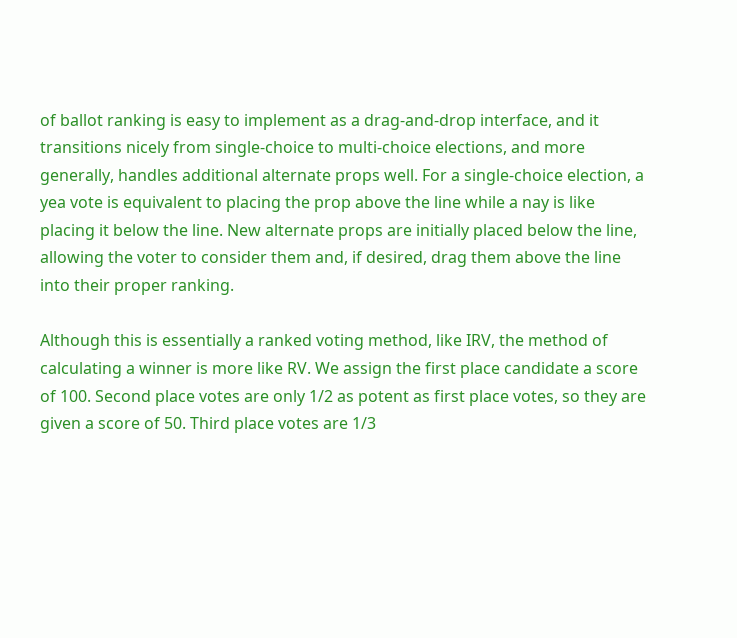of ballot ranking is easy to implement as a drag-and-drop interface, and it transitions nicely from single-choice to multi-choice elections, and more generally, handles additional alternate props well. For a single-choice election, a yea vote is equivalent to placing the prop above the line while a nay is like placing it below the line. New alternate props are initially placed below the line, allowing the voter to consider them and, if desired, drag them above the line into their proper ranking.

Although this is essentially a ranked voting method, like IRV, the method of calculating a winner is more like RV. We assign the first place candidate a score of 100. Second place votes are only 1/2 as potent as first place votes, so they are given a score of 50. Third place votes are 1/3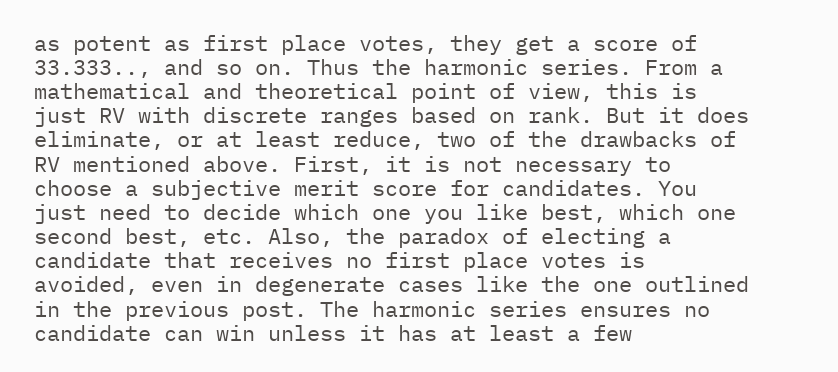as potent as first place votes, they get a score of 33.333.., and so on. Thus the harmonic series. From a mathematical and theoretical point of view, this is just RV with discrete ranges based on rank. But it does eliminate, or at least reduce, two of the drawbacks of RV mentioned above. First, it is not necessary to choose a subjective merit score for candidates. You just need to decide which one you like best, which one second best, etc. Also, the paradox of electing a candidate that receives no first place votes is avoided, even in degenerate cases like the one outlined in the previous post. The harmonic series ensures no candidate can win unless it has at least a few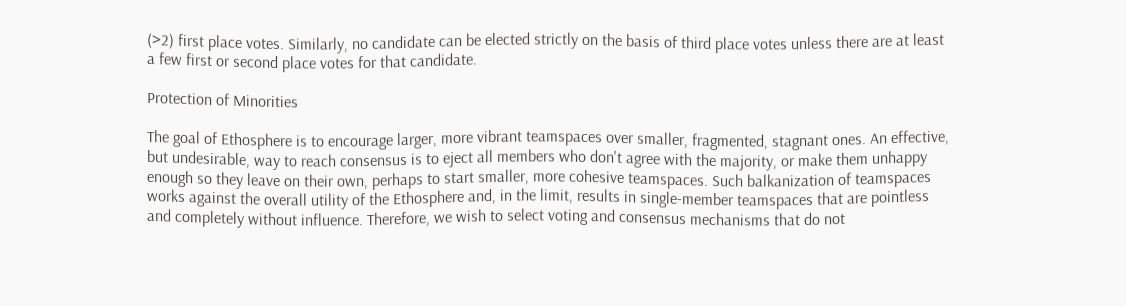(>2) first place votes. Similarly, no candidate can be elected strictly on the basis of third place votes unless there are at least a few first or second place votes for that candidate.

Protection of Minorities

The goal of Ethosphere is to encourage larger, more vibrant teamspaces over smaller, fragmented, stagnant ones. An effective, but undesirable, way to reach consensus is to eject all members who don't agree with the majority, or make them unhappy enough so they leave on their own, perhaps to start smaller, more cohesive teamspaces. Such balkanization of teamspaces works against the overall utility of the Ethosphere and, in the limit, results in single-member teamspaces that are pointless and completely without influence. Therefore, we wish to select voting and consensus mechanisms that do not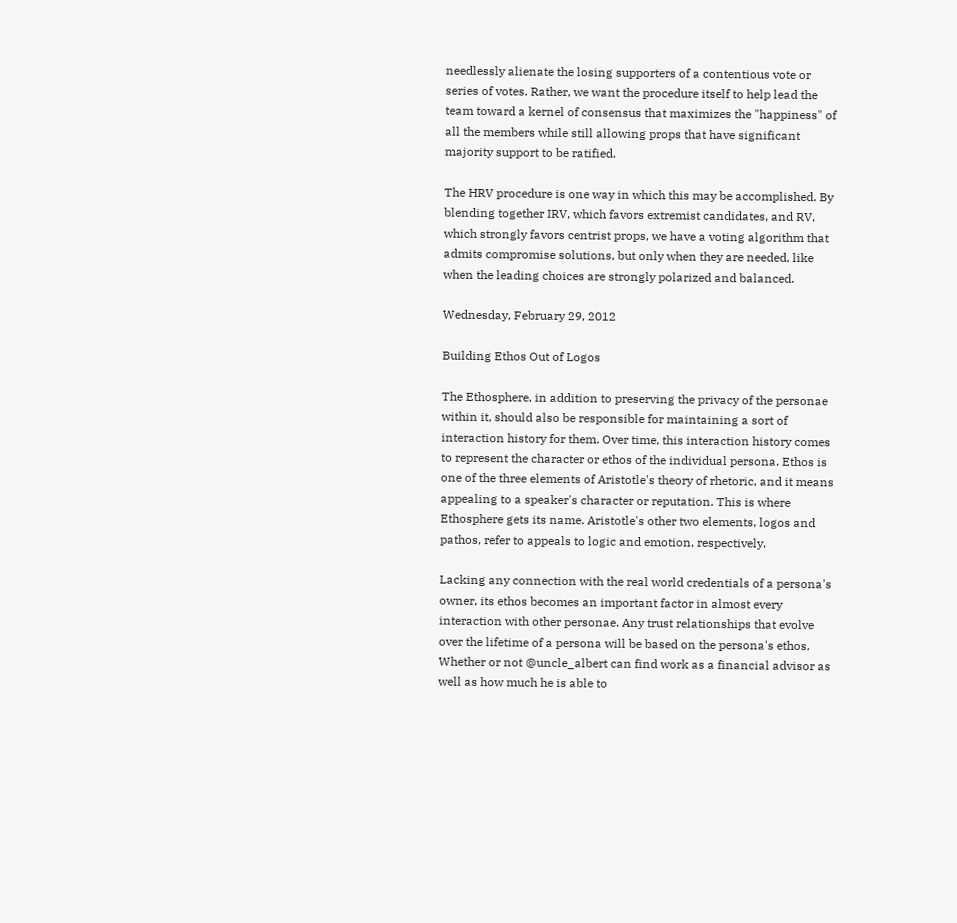needlessly alienate the losing supporters of a contentious vote or series of votes. Rather, we want the procedure itself to help lead the team toward a kernel of consensus that maximizes the "happiness" of all the members while still allowing props that have significant majority support to be ratified.

The HRV procedure is one way in which this may be accomplished. By blending together IRV, which favors extremist candidates, and RV, which strongly favors centrist props, we have a voting algorithm that admits compromise solutions, but only when they are needed, like when the leading choices are strongly polarized and balanced.

Wednesday, February 29, 2012

Building Ethos Out of Logos

The Ethosphere, in addition to preserving the privacy of the personae within it, should also be responsible for maintaining a sort of interaction history for them. Over time, this interaction history comes to represent the character or ethos of the individual persona. Ethos is one of the three elements of Aristotle's theory of rhetoric, and it means appealing to a speaker's character or reputation. This is where Ethosphere gets its name. Aristotle's other two elements, logos and pathos, refer to appeals to logic and emotion, respectively.

Lacking any connection with the real world credentials of a persona's owner, its ethos becomes an important factor in almost every interaction with other personae. Any trust relationships that evolve over the lifetime of a persona will be based on the persona's ethos. Whether or not @uncle_albert can find work as a financial advisor as well as how much he is able to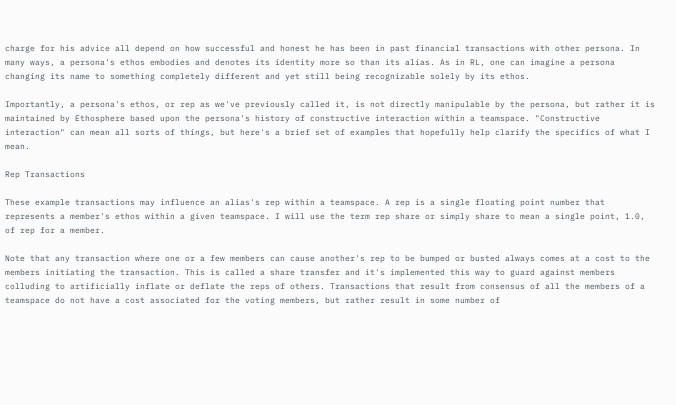charge for his advice all depend on how successful and honest he has been in past financial transactions with other persona. In many ways, a persona's ethos embodies and denotes its identity more so than its alias. As in RL, one can imagine a persona changing its name to something completely different and yet still being recognizable solely by its ethos.

Importantly, a persona's ethos, or rep as we've previously called it, is not directly manipulable by the persona, but rather it is maintained by Ethosphere based upon the persona's history of constructive interaction within a teamspace. "Constructive interaction" can mean all sorts of things, but here's a brief set of examples that hopefully help clarify the specifics of what I mean.

Rep Transactions

These example transactions may influence an alias's rep within a teamspace. A rep is a single floating point number that represents a member's ethos within a given teamspace. I will use the term rep share or simply share to mean a single point, 1.0, of rep for a member.

Note that any transaction where one or a few members can cause another's rep to be bumped or busted always comes at a cost to the members initiating the transaction. This is called a share transfer and it's implemented this way to guard against members colluding to artificially inflate or deflate the reps of others. Transactions that result from consensus of all the members of a teamspace do not have a cost associated for the voting members, but rather result in some number of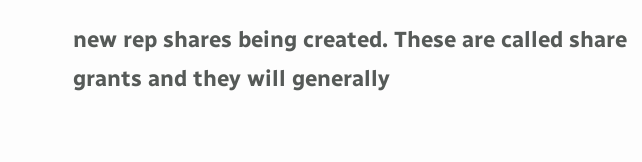new rep shares being created. These are called share grants and they will generally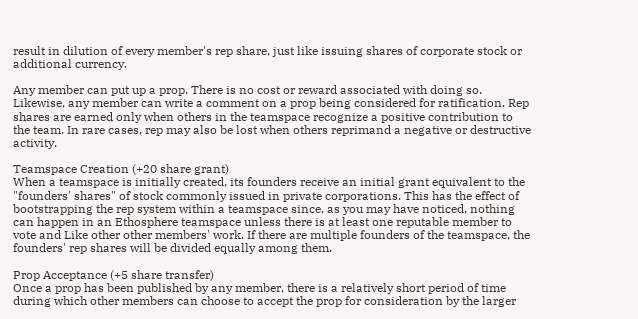result in dilution of every member's rep share, just like issuing shares of corporate stock or additional currency.

Any member can put up a prop. There is no cost or reward associated with doing so. Likewise, any member can write a comment on a prop being considered for ratification. Rep shares are earned only when others in the teamspace recognize a positive contribution to the team. In rare cases, rep may also be lost when others reprimand a negative or destructive activity.

Teamspace Creation (+20 share grant)
When a teamspace is initially created, its founders receive an initial grant equivalent to the "founders' shares" of stock commonly issued in private corporations. This has the effect of bootstrapping the rep system within a teamspace since, as you may have noticed, nothing can happen in an Ethosphere teamspace unless there is at least one reputable member to vote and Like other other members' work. If there are multiple founders of the teamspace, the founders' rep shares will be divided equally among them.

Prop Acceptance (+5 share transfer)
Once a prop has been published by any member, there is a relatively short period of time during which other members can choose to accept the prop for consideration by the larger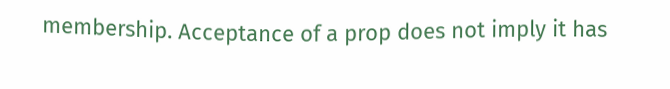membership. Acceptance of a prop does not imply it has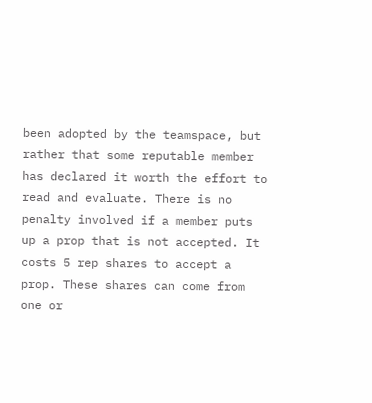been adopted by the teamspace, but rather that some reputable member has declared it worth the effort to read and evaluate. There is no penalty involved if a member puts up a prop that is not accepted. It costs 5 rep shares to accept a prop. These shares can come from one or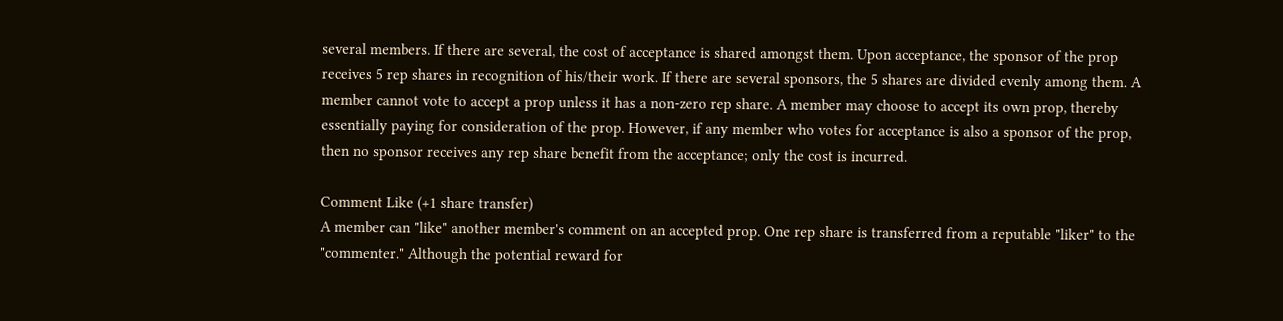several members. If there are several, the cost of acceptance is shared amongst them. Upon acceptance, the sponsor of the prop receives 5 rep shares in recognition of his/their work. If there are several sponsors, the 5 shares are divided evenly among them. A member cannot vote to accept a prop unless it has a non-zero rep share. A member may choose to accept its own prop, thereby essentially paying for consideration of the prop. However, if any member who votes for acceptance is also a sponsor of the prop, then no sponsor receives any rep share benefit from the acceptance; only the cost is incurred.

Comment Like (+1 share transfer)
A member can "like" another member's comment on an accepted prop. One rep share is transferred from a reputable "liker" to the "commenter." Although the potential reward for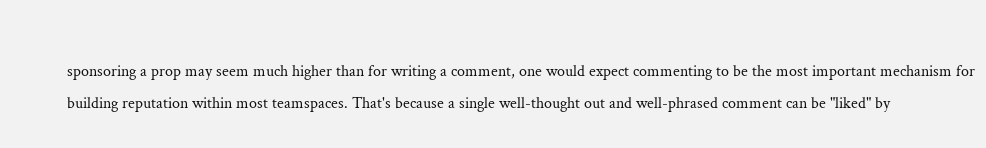sponsoring a prop may seem much higher than for writing a comment, one would expect commenting to be the most important mechanism for building reputation within most teamspaces. That's because a single well-thought out and well-phrased comment can be "liked" by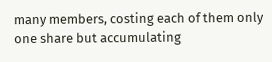many members, costing each of them only one share but accumulating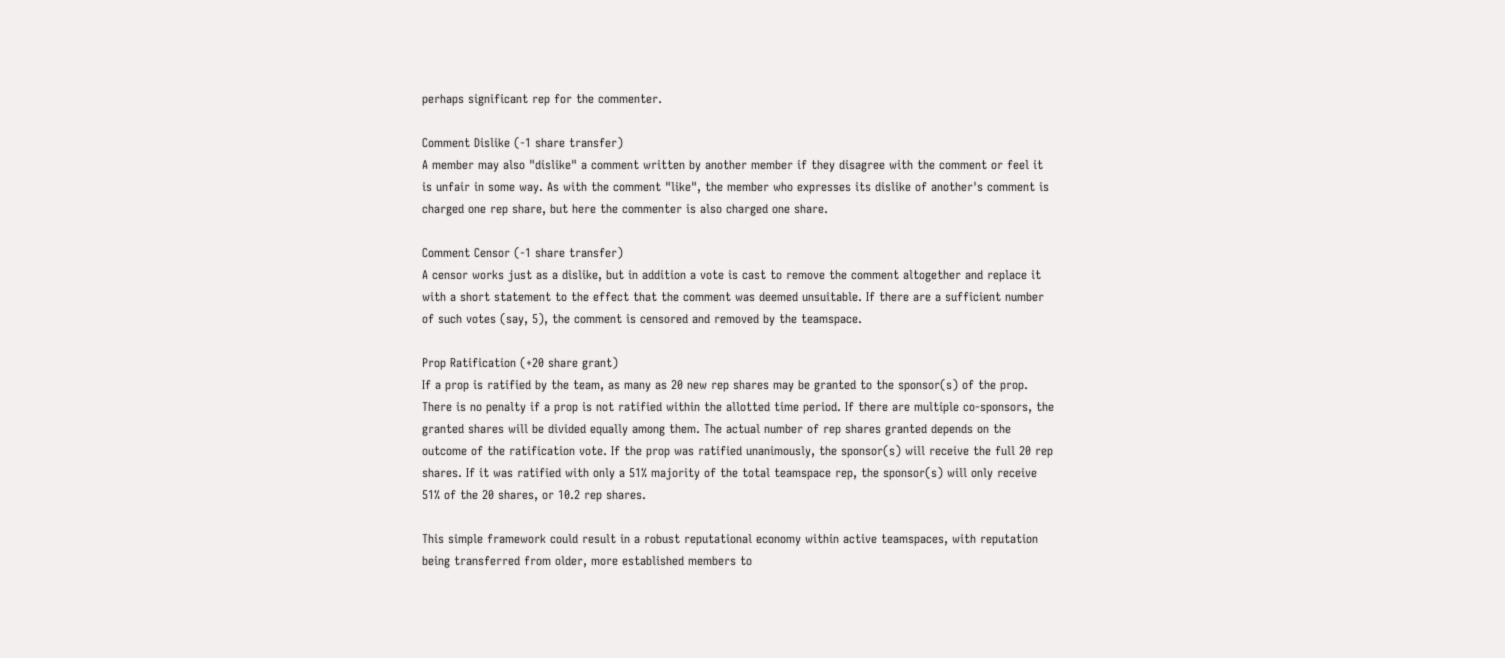perhaps significant rep for the commenter.

Comment Dislike (-1 share transfer)
A member may also "dislike" a comment written by another member if they disagree with the comment or feel it is unfair in some way. As with the comment "like", the member who expresses its dislike of another's comment is charged one rep share, but here the commenter is also charged one share.

Comment Censor (-1 share transfer)
A censor works just as a dislike, but in addition a vote is cast to remove the comment altogether and replace it with a short statement to the effect that the comment was deemed unsuitable. If there are a sufficient number of such votes (say, 5), the comment is censored and removed by the teamspace.

Prop Ratification (+20 share grant)
If a prop is ratified by the team, as many as 20 new rep shares may be granted to the sponsor(s) of the prop. There is no penalty if a prop is not ratified within the allotted time period. If there are multiple co-sponsors, the granted shares will be divided equally among them. The actual number of rep shares granted depends on the outcome of the ratification vote. If the prop was ratified unanimously, the sponsor(s) will receive the full 20 rep shares. If it was ratified with only a 51% majority of the total teamspace rep, the sponsor(s) will only receive 51% of the 20 shares, or 10.2 rep shares.

This simple framework could result in a robust reputational economy within active teamspaces, with reputation being transferred from older, more established members to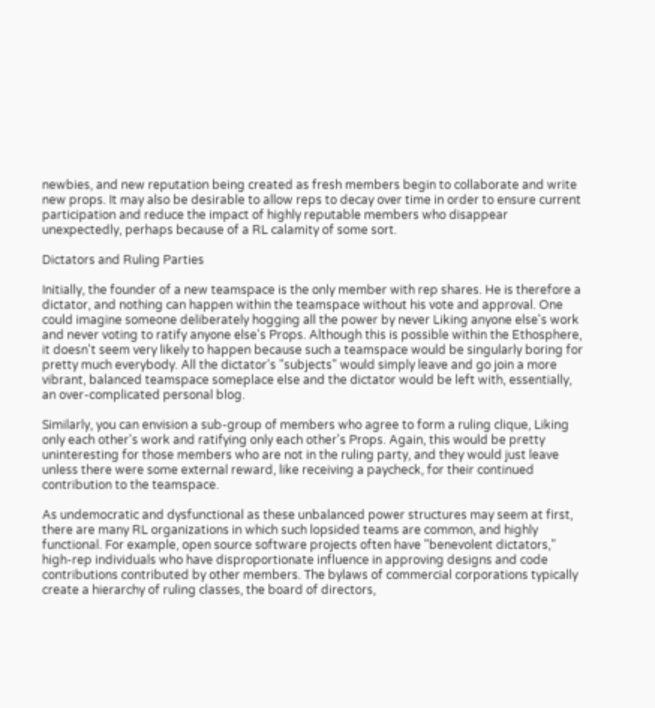newbies, and new reputation being created as fresh members begin to collaborate and write new props. It may also be desirable to allow reps to decay over time in order to ensure current participation and reduce the impact of highly reputable members who disappear unexpectedly, perhaps because of a RL calamity of some sort.

Dictators and Ruling Parties

Initially, the founder of a new teamspace is the only member with rep shares. He is therefore a dictator, and nothing can happen within the teamspace without his vote and approval. One could imagine someone deliberately hogging all the power by never Liking anyone else's work and never voting to ratify anyone else's Props. Although this is possible within the Ethosphere, it doesn't seem very likely to happen because such a teamspace would be singularly boring for pretty much everybody. All the dictator's "subjects" would simply leave and go join a more vibrant, balanced teamspace someplace else and the dictator would be left with, essentially, an over-complicated personal blog.

Similarly, you can envision a sub-group of members who agree to form a ruling clique, Liking only each other's work and ratifying only each other's Props. Again, this would be pretty uninteresting for those members who are not in the ruling party, and they would just leave unless there were some external reward, like receiving a paycheck, for their continued contribution to the teamspace.

As undemocratic and dysfunctional as these unbalanced power structures may seem at first, there are many RL organizations in which such lopsided teams are common, and highly functional. For example, open source software projects often have "benevolent dictators," high-rep individuals who have disproportionate influence in approving designs and code contributions contributed by other members. The bylaws of commercial corporations typically create a hierarchy of ruling classes, the board of directors,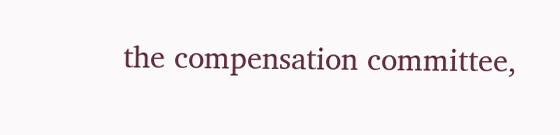the compensation committee,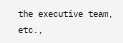the executive team, etc.,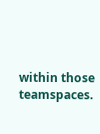within those teamspaces.